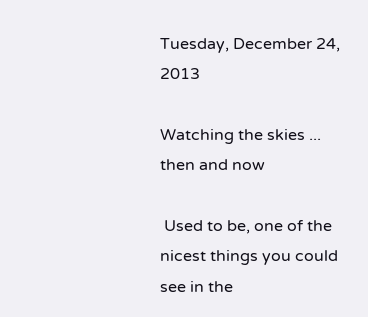Tuesday, December 24, 2013

Watching the skies ... then and now

 Used to be, one of the nicest things you could see in the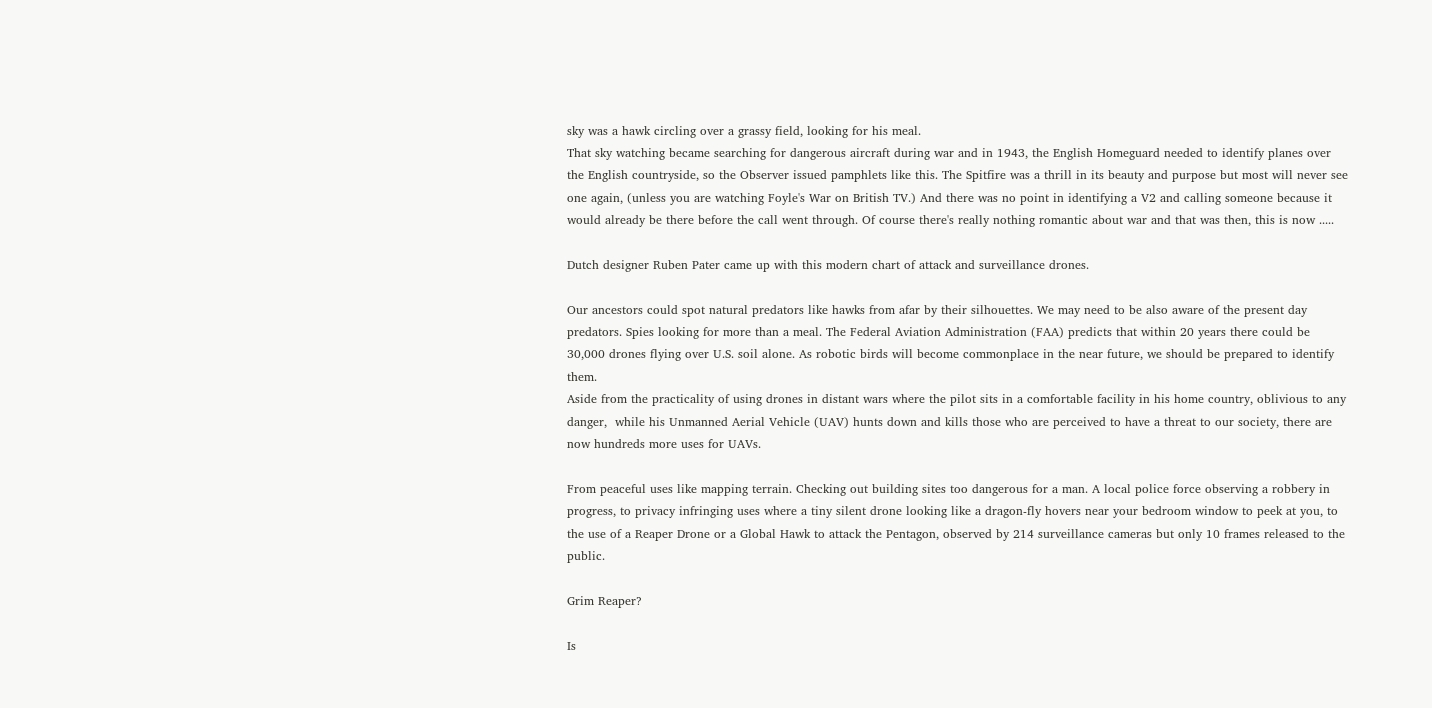sky was a hawk circling over a grassy field, looking for his meal.
That sky watching became searching for dangerous aircraft during war and in 1943, the English Homeguard needed to identify planes over the English countryside, so the Observer issued pamphlets like this. The Spitfire was a thrill in its beauty and purpose but most will never see one again, (unless you are watching Foyle's War on British TV.) And there was no point in identifying a V2 and calling someone because it would already be there before the call went through. Of course there's really nothing romantic about war and that was then, this is now .....

Dutch designer Ruben Pater came up with this modern chart of attack and surveillance drones.

Our ancestors could spot natural predators like hawks from afar by their silhouettes. We may need to be also aware of the present day predators. Spies looking for more than a meal. The Federal Aviation Administration (FAA) predicts that within 20 years there could be 30,000 drones flying over U.S. soil alone. As robotic birds will become commonplace in the near future, we should be prepared to identify them.
Aside from the practicality of using drones in distant wars where the pilot sits in a comfortable facility in his home country, oblivious to any danger,  while his Unmanned Aerial Vehicle (UAV) hunts down and kills those who are perceived to have a threat to our society, there are now hundreds more uses for UAVs.

From peaceful uses like mapping terrain. Checking out building sites too dangerous for a man. A local police force observing a robbery in progress, to privacy infringing uses where a tiny silent drone looking like a dragon-fly hovers near your bedroom window to peek at you, to the use of a Reaper Drone or a Global Hawk to attack the Pentagon, observed by 214 surveillance cameras but only 10 frames released to the public.

Grim Reaper?

Is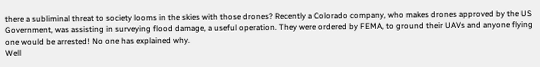there a subliminal threat to society looms in the skies with those drones? Recently a Colorado company, who makes drones approved by the US Government, was assisting in surveying flood damage, a useful operation. They were ordered by FEMA, to ground their UAVs and anyone flying one would be arrested! No one has explained why.
Well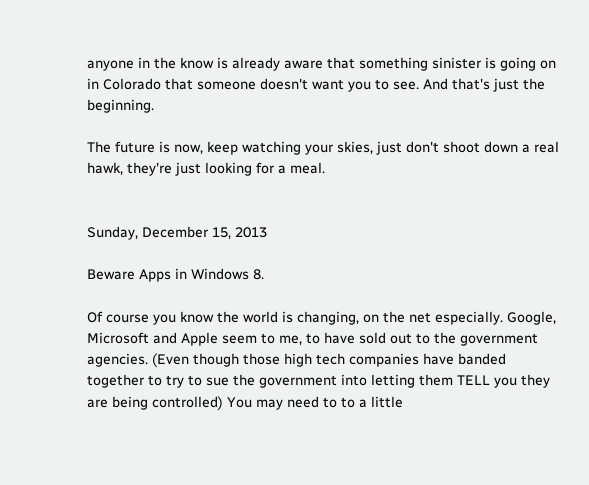anyone in the know is already aware that something sinister is going on in Colorado that someone doesn't want you to see. And that's just the beginning.

The future is now, keep watching your skies, just don't shoot down a real hawk, they're just looking for a meal.


Sunday, December 15, 2013

Beware Apps in Windows 8.

Of course you know the world is changing, on the net especially. Google, Microsoft and Apple seem to me, to have sold out to the government agencies. (Even though those high tech companies have banded together to try to sue the government into letting them TELL you they are being controlled) You may need to to a little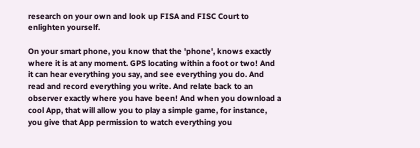research on your own and look up FISA and FISC Court to enlighten yourself.

On your smart phone, you know that the 'phone', knows exactly where it is at any moment. GPS locating within a foot or two! And it can hear everything you say, and see everything you do. And read and record everything you write. And relate back to an observer exactly where you have been! And when you download a cool App, that will allow you to play a simple game, for instance, you give that App permission to watch everything you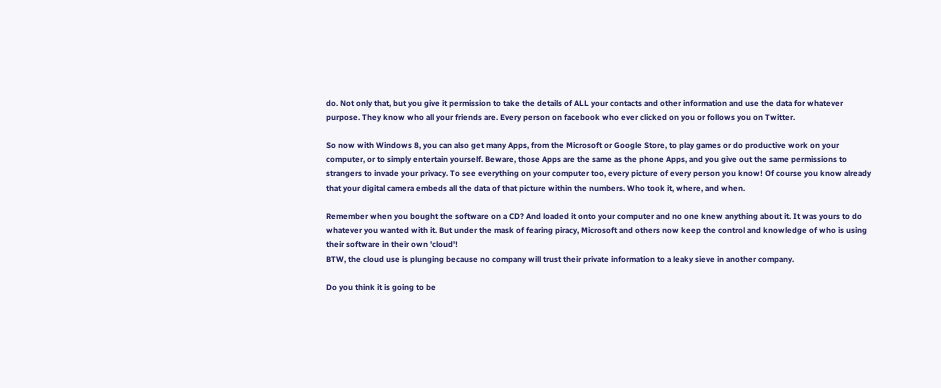do. Not only that, but you give it permission to take the details of ALL your contacts and other information and use the data for whatever purpose. They know who all your friends are. Every person on facebook who ever clicked on you or follows you on Twitter.

So now with Windows 8, you can also get many Apps, from the Microsoft or Google Store, to play games or do productive work on your computer, or to simply entertain yourself. Beware, those Apps are the same as the phone Apps, and you give out the same permissions to strangers to invade your privacy. To see everything on your computer too, every picture of every person you know! Of course you know already that your digital camera embeds all the data of that picture within the numbers. Who took it, where, and when.

Remember when you bought the software on a CD? And loaded it onto your computer and no one knew anything about it. It was yours to do whatever you wanted with it. But under the mask of fearing piracy, Microsoft and others now keep the control and knowledge of who is using their software in their own 'cloud'!
BTW, the cloud use is plunging because no company will trust their private information to a leaky sieve in another company.

Do you think it is going to be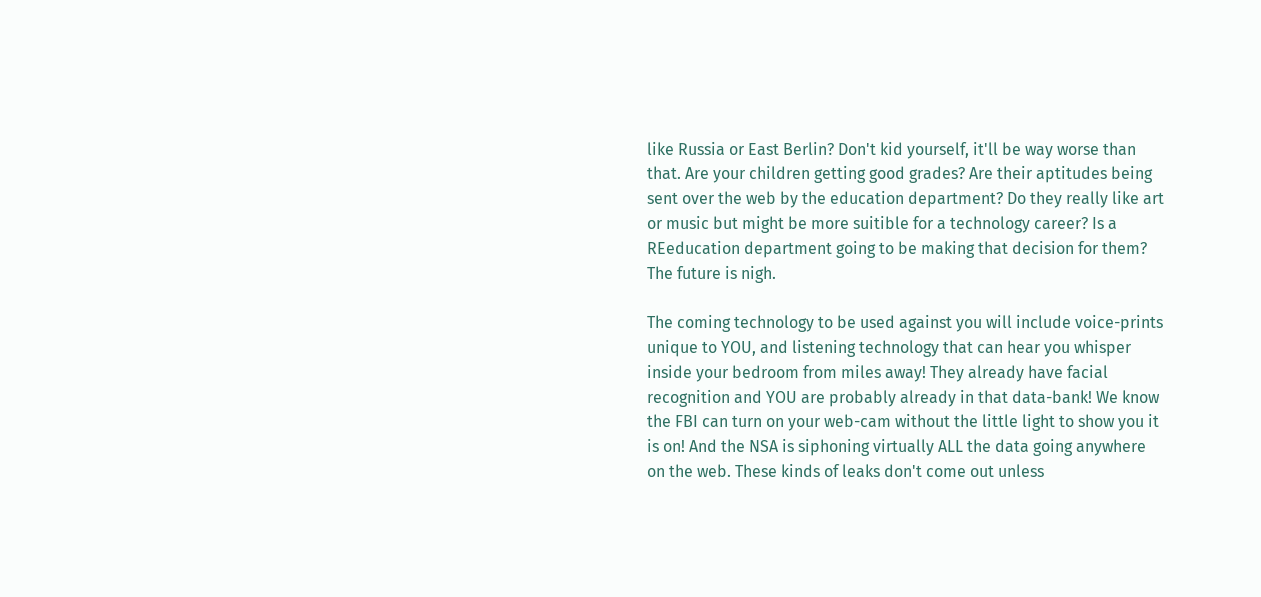like Russia or East Berlin? Don't kid yourself, it'll be way worse than that. Are your children getting good grades? Are their aptitudes being sent over the web by the education department? Do they really like art or music but might be more suitible for a technology career? Is a REeducation department going to be making that decision for them? The future is nigh.

The coming technology to be used against you will include voice-prints unique to YOU, and listening technology that can hear you whisper inside your bedroom from miles away! They already have facial recognition and YOU are probably already in that data-bank! We know the FBI can turn on your web-cam without the little light to show you it is on! And the NSA is siphoning virtually ALL the data going anywhere on the web. These kinds of leaks don't come out unless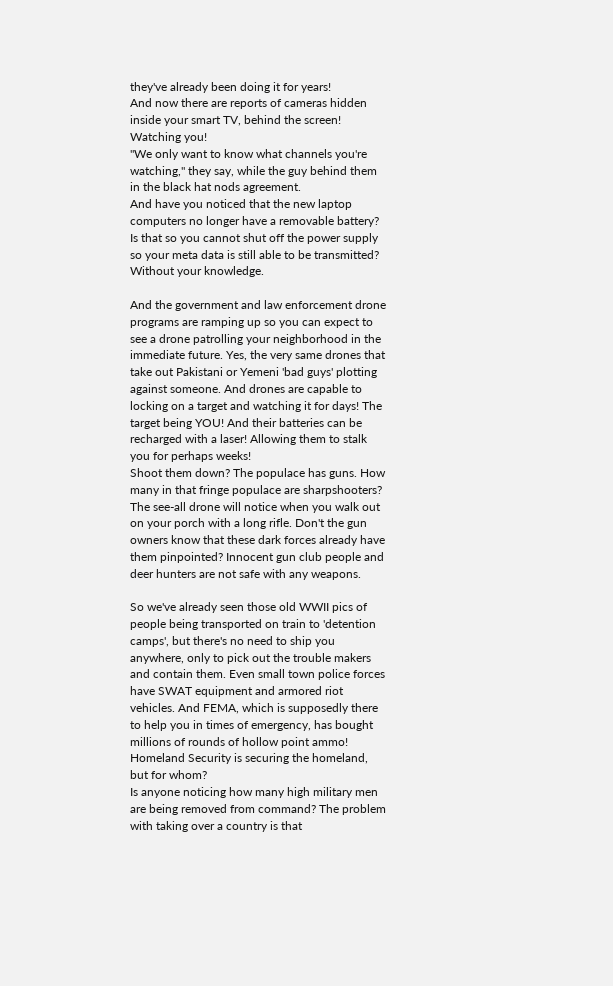they've already been doing it for years!
And now there are reports of cameras hidden inside your smart TV, behind the screen! Watching you!
"We only want to know what channels you're watching," they say, while the guy behind them in the black hat nods agreement.
And have you noticed that the new laptop computers no longer have a removable battery? Is that so you cannot shut off the power supply so your meta data is still able to be transmitted? Without your knowledge.

And the government and law enforcement drone programs are ramping up so you can expect to see a drone patrolling your neighborhood in the immediate future. Yes, the very same drones that take out Pakistani or Yemeni 'bad guys' plotting against someone. And drones are capable to locking on a target and watching it for days! The target being YOU! And their batteries can be recharged with a laser! Allowing them to stalk you for perhaps weeks!
Shoot them down? The populace has guns. How many in that fringe populace are sharpshooters? The see-all drone will notice when you walk out on your porch with a long rifle. Don't the gun owners know that these dark forces already have them pinpointed? Innocent gun club people and deer hunters are not safe with any weapons.

So we've already seen those old WWII pics of people being transported on train to 'detention camps', but there's no need to ship you anywhere, only to pick out the trouble makers and contain them. Even small town police forces have SWAT equipment and armored riot vehicles. And FEMA, which is supposedly there to help you in times of emergency, has bought millions of rounds of hollow point ammo!
Homeland Security is securing the homeland, but for whom?
Is anyone noticing how many high military men are being removed from command? The problem with taking over a country is that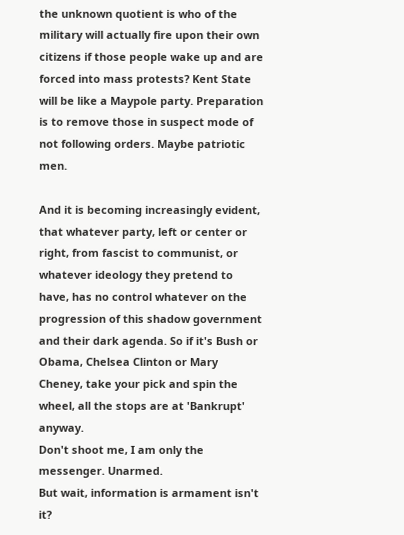the unknown quotient is who of the military will actually fire upon their own citizens if those people wake up and are forced into mass protests? Kent State will be like a Maypole party. Preparation is to remove those in suspect mode of not following orders. Maybe patriotic men.

And it is becoming increasingly evident, that whatever party, left or center or right, from fascist to communist, or whatever ideology they pretend to have, has no control whatever on the progression of this shadow government and their dark agenda. So if it's Bush or Obama, Chelsea Clinton or Mary Cheney, take your pick and spin the wheel, all the stops are at 'Bankrupt' anyway.
Don't shoot me, I am only the messenger. Unarmed.
But wait, information is armament isn't it?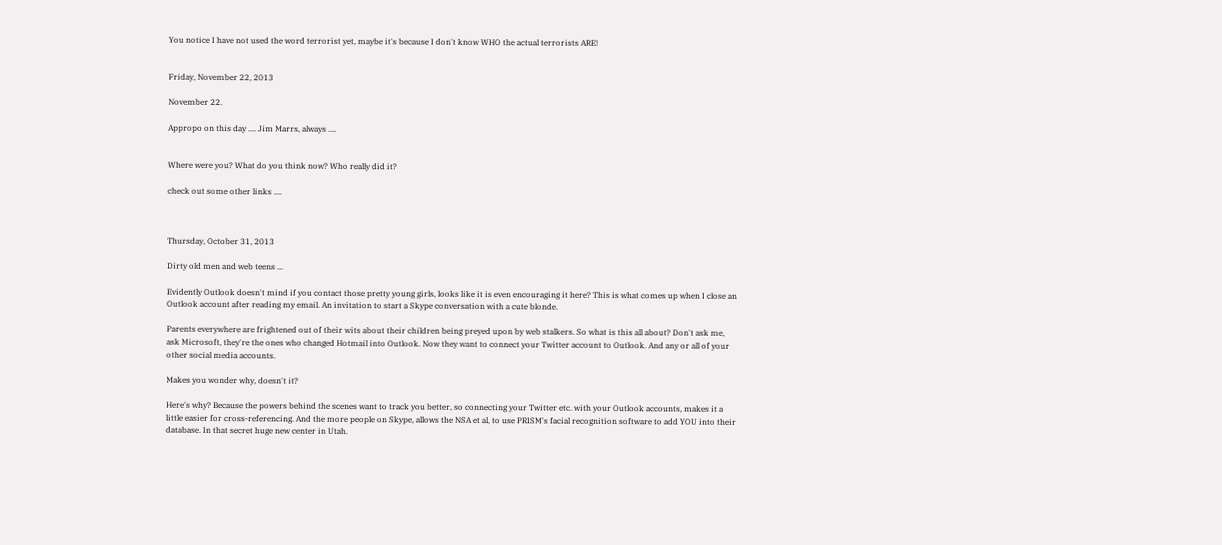You notice I have not used the word terrorist yet, maybe it's because I don't know WHO the actual terrorists ARE!


Friday, November 22, 2013

November 22.

Appropo on this day .... Jim Marrs, always ....


Where were you? What do you think now? Who really did it?

check out some other links ....



Thursday, October 31, 2013

Dirty old men and web teens ...

Evidently Outlook doesn't mind if you contact those pretty young girls, looks like it is even encouraging it here? This is what comes up when I close an Outlook account after reading my email. An invitation to start a Skype conversation with a cute blonde.

Parents everywhere are frightened out of their wits about their children being preyed upon by web stalkers. So what is this all about? Don't ask me, ask Microsoft, they're the ones who changed Hotmail into Outlook. Now they want to connect your Twitter account to Outlook. And any or all of your other social media accounts.

Makes you wonder why, doesn't it?

Here's why? Because the powers behind the scenes want to track you better, so connecting your Twitter etc. with your Outlook accounts, makes it a little easier for cross-referencing. And the more people on Skype, allows the NSA et al, to use PRISM's facial recognition software to add YOU into their database. In that secret huge new center in Utah.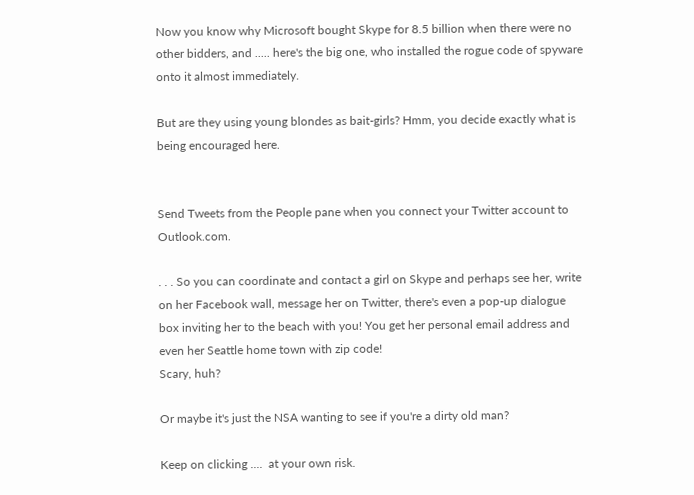Now you know why Microsoft bought Skype for 8.5 billion when there were no other bidders, and ..... here's the big one, who installed the rogue code of spyware onto it almost immediately.

But are they using young blondes as bait-girls? Hmm, you decide exactly what is being encouraged here.


Send Tweets from the People pane when you connect your Twitter account to Outlook.com.

. . . So you can coordinate and contact a girl on Skype and perhaps see her, write on her Facebook wall, message her on Twitter, there's even a pop-up dialogue box inviting her to the beach with you! You get her personal email address and even her Seattle home town with zip code!
Scary, huh?

Or maybe it's just the NSA wanting to see if you're a dirty old man?

Keep on clicking ....  at your own risk.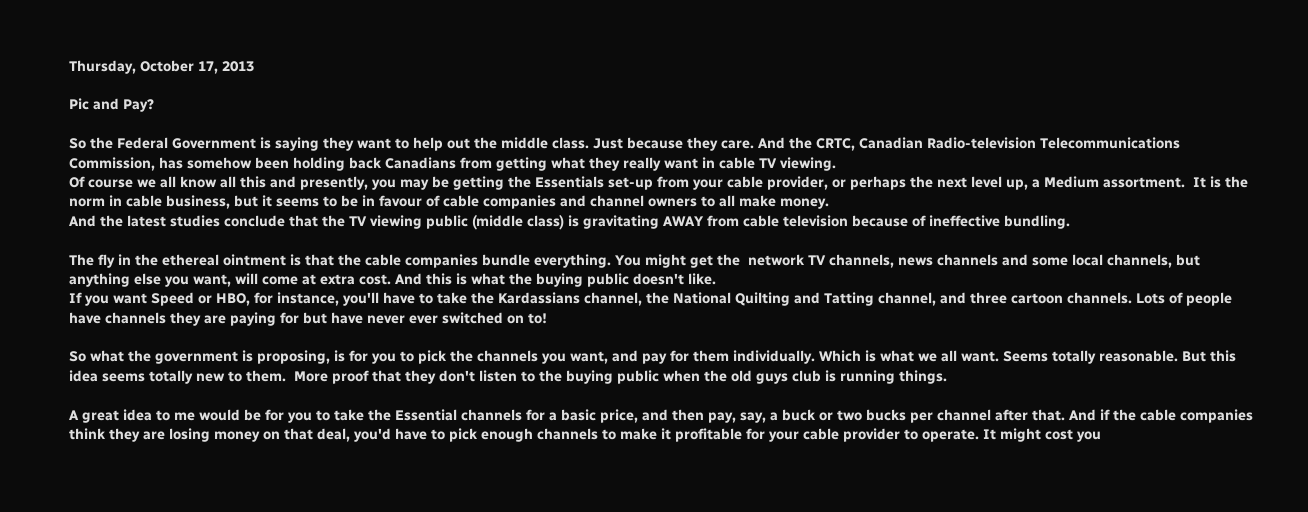Thursday, October 17, 2013

Pic and Pay?

So the Federal Government is saying they want to help out the middle class. Just because they care. And the CRTC, Canadian Radio-television Telecommunications Commission, has somehow been holding back Canadians from getting what they really want in cable TV viewing.
Of course we all know all this and presently, you may be getting the Essentials set-up from your cable provider, or perhaps the next level up, a Medium assortment.  It is the norm in cable business, but it seems to be in favour of cable companies and channel owners to all make money.
And the latest studies conclude that the TV viewing public (middle class) is gravitating AWAY from cable television because of ineffective bundling.

The fly in the ethereal ointment is that the cable companies bundle everything. You might get the  network TV channels, news channels and some local channels, but anything else you want, will come at extra cost. And this is what the buying public doesn't like.
If you want Speed or HBO, for instance, you'll have to take the Kardassians channel, the National Quilting and Tatting channel, and three cartoon channels. Lots of people have channels they are paying for but have never ever switched on to!

So what the government is proposing, is for you to pick the channels you want, and pay for them individually. Which is what we all want. Seems totally reasonable. But this idea seems totally new to them.  More proof that they don't listen to the buying public when the old guys club is running things.

A great idea to me would be for you to take the Essential channels for a basic price, and then pay, say, a buck or two bucks per channel after that. And if the cable companies think they are losing money on that deal, you'd have to pick enough channels to make it profitable for your cable provider to operate. It might cost you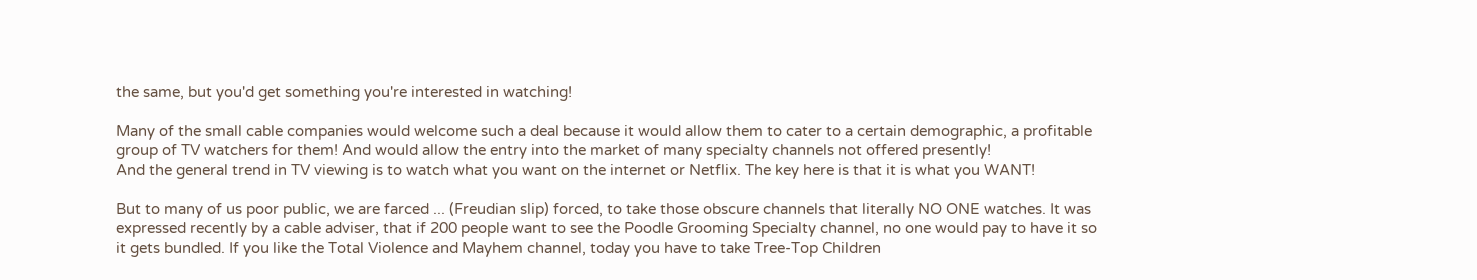the same, but you'd get something you're interested in watching!

Many of the small cable companies would welcome such a deal because it would allow them to cater to a certain demographic, a profitable group of TV watchers for them! And would allow the entry into the market of many specialty channels not offered presently!
And the general trend in TV viewing is to watch what you want on the internet or Netflix. The key here is that it is what you WANT!

But to many of us poor public, we are farced ... (Freudian slip) forced, to take those obscure channels that literally NO ONE watches. It was expressed recently by a cable adviser, that if 200 people want to see the Poodle Grooming Specialty channel, no one would pay to have it so it gets bundled. If you like the Total Violence and Mayhem channel, today you have to take Tree-Top Children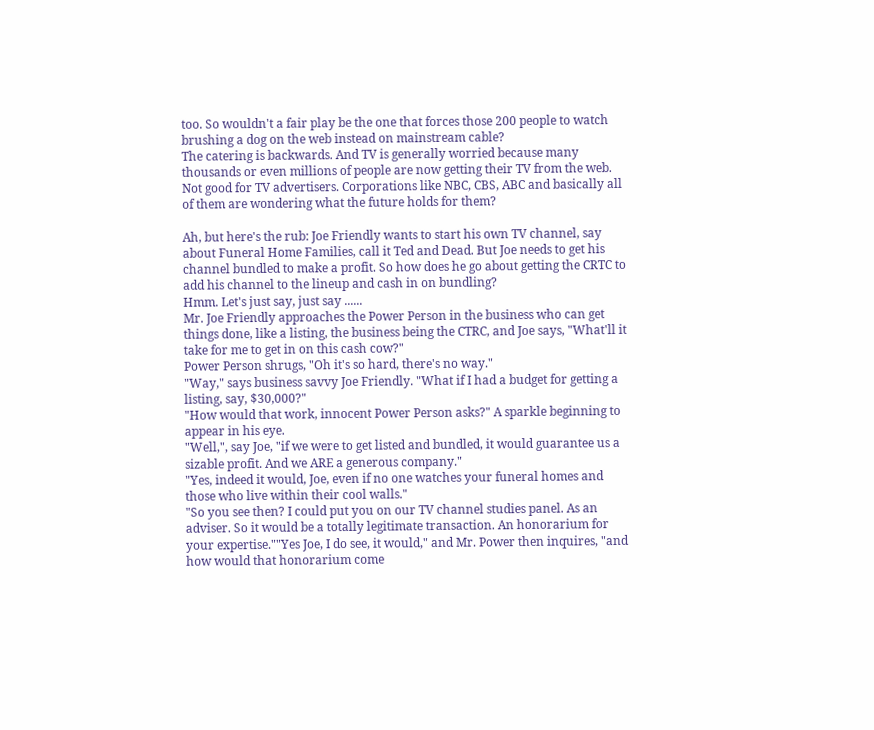too. So wouldn't a fair play be the one that forces those 200 people to watch brushing a dog on the web instead on mainstream cable?
The catering is backwards. And TV is generally worried because many thousands or even millions of people are now getting their TV from the web. Not good for TV advertisers. Corporations like NBC, CBS, ABC and basically all of them are wondering what the future holds for them?

Ah, but here's the rub: Joe Friendly wants to start his own TV channel, say about Funeral Home Families, call it Ted and Dead. But Joe needs to get his channel bundled to make a profit. So how does he go about getting the CRTC to add his channel to the lineup and cash in on bundling?
Hmm. Let's just say, just say ......
Mr. Joe Friendly approaches the Power Person in the business who can get things done, like a listing, the business being the CTRC, and Joe says, "What'll it take for me to get in on this cash cow?"
Power Person shrugs, "Oh it's so hard, there's no way."
"Way," says business savvy Joe Friendly. "What if I had a budget for getting a listing, say, $30,000?"
"How would that work, innocent Power Person asks?" A sparkle beginning to appear in his eye.
"Well,", say Joe, "if we were to get listed and bundled, it would guarantee us a sizable profit. And we ARE a generous company."
"Yes, indeed it would, Joe, even if no one watches your funeral homes and those who live within their cool walls."
"So you see then? I could put you on our TV channel studies panel. As an adviser. So it would be a totally legitimate transaction. An honorarium for your expertise.""Yes Joe, I do see, it would," and Mr. Power then inquires, "and how would that honorarium come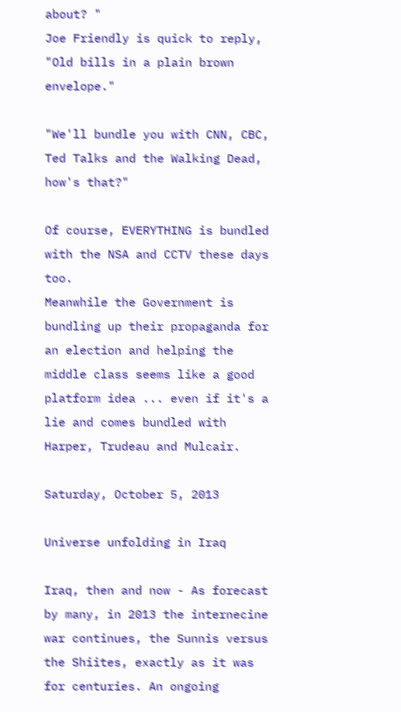about? "
Joe Friendly is quick to reply, "Old bills in a plain brown envelope."

"We'll bundle you with CNN, CBC, Ted Talks and the Walking Dead, how's that?"

Of course, EVERYTHING is bundled with the NSA and CCTV these days too.
Meanwhile the Government is bundling up their propaganda for an election and helping the middle class seems like a good platform idea ... even if it's a lie and comes bundled with Harper, Trudeau and Mulcair.

Saturday, October 5, 2013

Universe unfolding in Iraq

Iraq, then and now - As forecast by many, in 2013 the internecine war continues, the Sunnis versus the Shiites, exactly as it was for centuries. An ongoing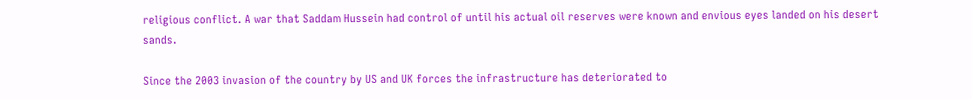religious conflict. A war that Saddam Hussein had control of until his actual oil reserves were known and envious eyes landed on his desert sands.

Since the 2003 invasion of the country by US and UK forces the infrastructure has deteriorated to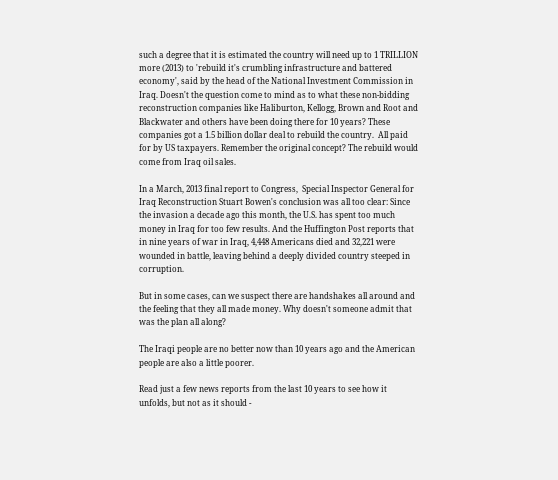such a degree that it is estimated the country will need up to 1 TRILLION more (2013) to 'rebuild it's crumbling infrastructure and battered economy', said by the head of the National Investment Commission in Iraq. Doesn't the question come to mind as to what these non-bidding reconstruction companies like Haliburton, Kellogg, Brown and Root and Blackwater and others have been doing there for 10 years? These companies got a 1.5 billion dollar deal to rebuild the country.  All paid for by US taxpayers. Remember the original concept? The rebuild would come from Iraq oil sales.

In a March, 2013 final report to Congress,  Special Inspector General for Iraq Reconstruction Stuart Bowen's conclusion was all too clear: Since the invasion a decade ago this month, the U.S. has spent too much money in Iraq for too few results. And the Huffington Post reports that in nine years of war in Iraq, 4,448 Americans died and 32,221 were wounded in battle, leaving behind a deeply divided country steeped in corruption.

But in some cases, can we suspect there are handshakes all around and the feeling that they all made money. Why doesn't someone admit that was the plan all along?

The Iraqi people are no better now than 10 years ago and the American people are also a little poorer.

Read just a few news reports from the last 10 years to see how it unfolds, but not as it should -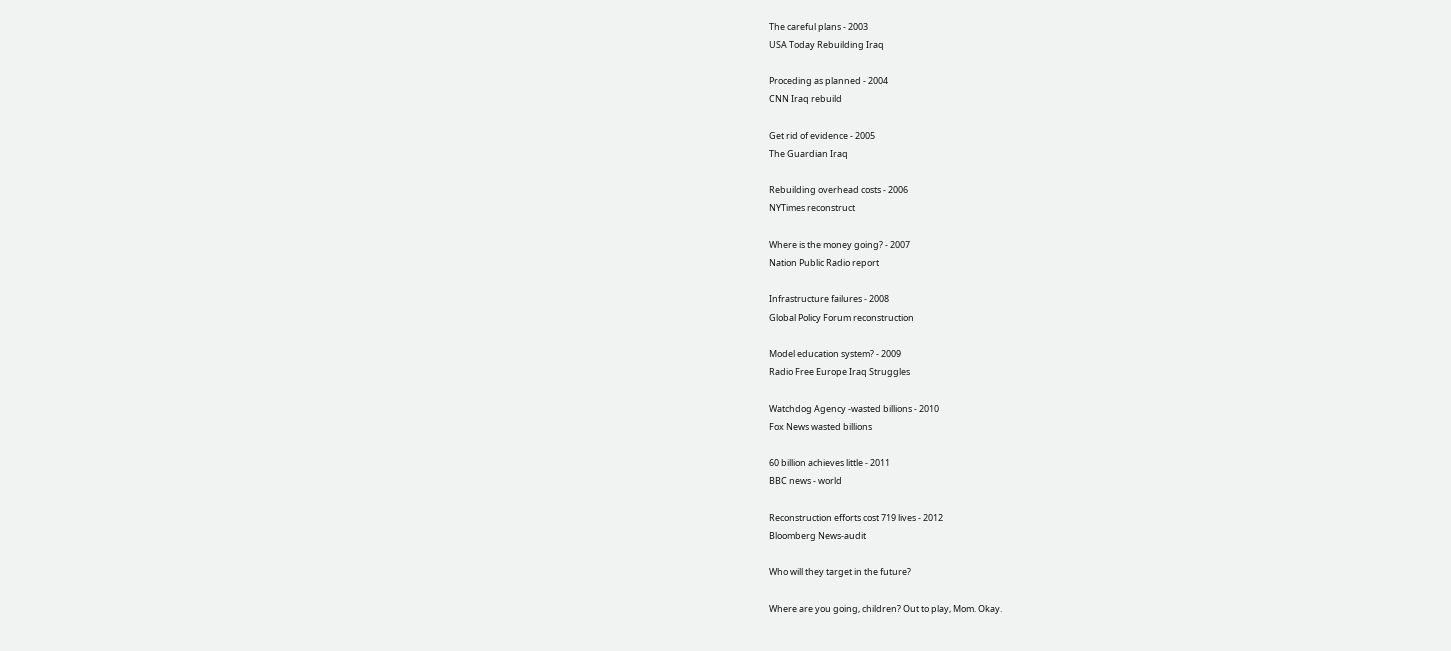The careful plans - 2003
USA Today Rebuilding Iraq

Proceding as planned - 2004
CNN Iraq rebuild

Get rid of evidence - 2005
The Guardian Iraq

Rebuilding overhead costs - 2006
NYTimes reconstruct

Where is the money going? - 2007
Nation Public Radio report

Infrastructure failures - 2008
Global Policy Forum reconstruction

Model education system? - 2009
Radio Free Europe Iraq Struggles

Watchdog Agency -wasted billions - 2010
Fox News wasted billions

60 billion achieves little - 2011
BBC news - world

Reconstruction efforts cost 719 lives - 2012
Bloomberg News-audit

Who will they target in the future?

Where are you going, children? Out to play, Mom. Okay.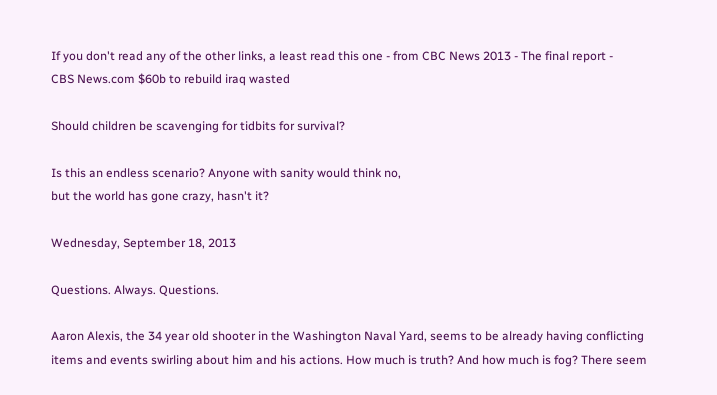If you don't read any of the other links, a least read this one - from CBC News 2013 - The final report -
CBS News.com $60b to rebuild iraq wasted

Should children be scavenging for tidbits for survival?

Is this an endless scenario? Anyone with sanity would think no,
but the world has gone crazy, hasn't it?

Wednesday, September 18, 2013

Questions. Always. Questions.

Aaron Alexis, the 34 year old shooter in the Washington Naval Yard, seems to be already having conflicting items and events swirling about him and his actions. How much is truth? And how much is fog? There seem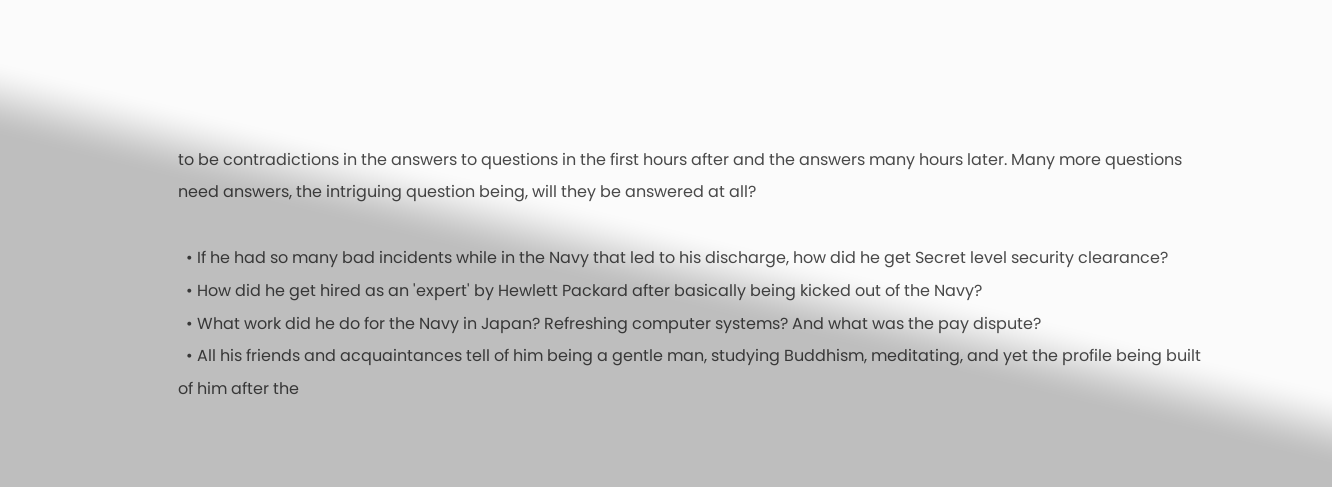to be contradictions in the answers to questions in the first hours after and the answers many hours later. Many more questions need answers, the intriguing question being, will they be answered at all?

  • If he had so many bad incidents while in the Navy that led to his discharge, how did he get Secret level security clearance?
  • How did he get hired as an 'expert' by Hewlett Packard after basically being kicked out of the Navy?
  • What work did he do for the Navy in Japan? Refreshing computer systems? And what was the pay dispute?
  • All his friends and acquaintances tell of him being a gentle man, studying Buddhism, meditating, and yet the profile being built of him after the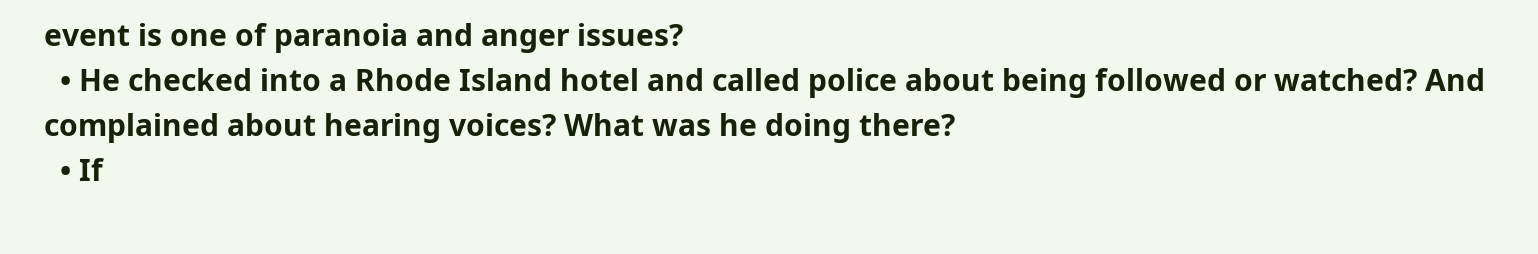event is one of paranoia and anger issues?
  • He checked into a Rhode Island hotel and called police about being followed or watched? And complained about hearing voices? What was he doing there?
  • If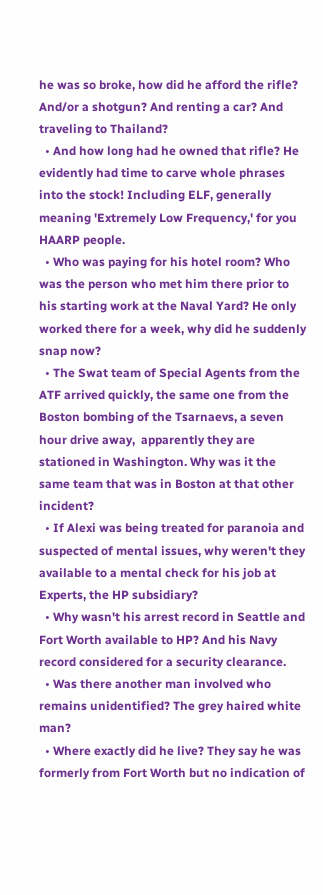he was so broke, how did he afford the rifle? And/or a shotgun? And renting a car? And traveling to Thailand?
  • And how long had he owned that rifle? He evidently had time to carve whole phrases into the stock! Including ELF, generally meaning 'Extremely Low Frequency,' for you HAARP people.
  • Who was paying for his hotel room? Who was the person who met him there prior to his starting work at the Naval Yard? He only worked there for a week, why did he suddenly snap now?
  • The Swat team of Special Agents from the ATF arrived quickly, the same one from the Boston bombing of the Tsarnaevs, a seven hour drive away,  apparently they are stationed in Washington. Why was it the same team that was in Boston at that other incident?
  • If Alexi was being treated for paranoia and suspected of mental issues, why weren't they available to a mental check for his job at Experts, the HP subsidiary?
  • Why wasn't his arrest record in Seattle and Fort Worth available to HP? And his Navy record considered for a security clearance.
  • Was there another man involved who remains unidentified? The grey haired white man?
  • Where exactly did he live? They say he was formerly from Fort Worth but no indication of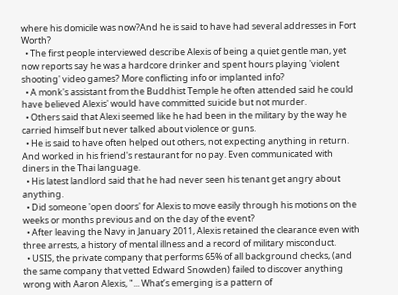where his domicile was now?And he is said to have had several addresses in Fort Worth?
  • The first people interviewed describe Alexis of being a quiet gentle man, yet now reports say he was a hardcore drinker and spent hours playing 'violent shooting' video games? More conflicting info or implanted info?
  • A monk's assistant from the Buddhist Temple he often attended said he could have believed Alexis' would have committed suicide but not murder.
  • Others said that Alexi seemed like he had been in the military by the way he carried himself but never talked about violence or guns.
  • He is said to have often helped out others, not expecting anything in return. And worked in his friend's restaurant for no pay. Even communicated with diners in the Thai language.
  • His latest landlord said that he had never seen his tenant get angry about anything.
  • Did someone 'open doors' for Alexis to move easily through his motions on the weeks or months previous and on the day of the event?
  • After leaving the Navy in January 2011, Alexis retained the clearance even with three arrests, a history of mental illness and a record of military misconduct.
  • USIS, the private company that performs 65% of all background checks, (and the same company that vetted Edward Snowden) failed to discover anything wrong with Aaron Alexis, "... What’s emerging is a pattern of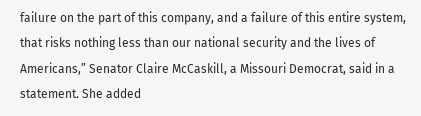failure on the part of this company, and a failure of this entire system, that risks nothing less than our national security and the lives of Americans,” Senator Claire McCaskill, a Missouri Democrat, said in a statement. She added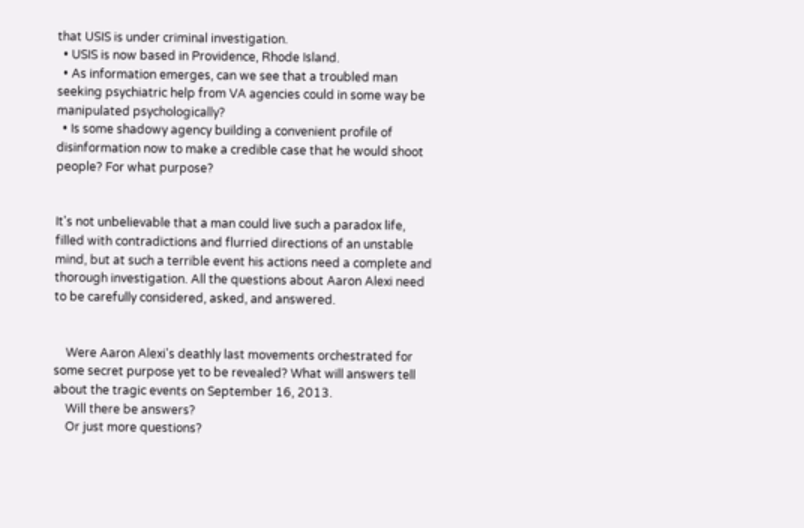that USIS is under criminal investigation.
  • USIS is now based in Providence, Rhode Island.
  • As information emerges, can we see that a troubled man seeking psychiatric help from VA agencies could in some way be manipulated psychologically?
  • Is some shadowy agency building a convenient profile of disinformation now to make a credible case that he would shoot people? For what purpose?


It's not unbelievable that a man could live such a paradox life, filled with contradictions and flurried directions of an unstable mind, but at such a terrible event his actions need a complete and thorough investigation. All the questions about Aaron Alexi need to be carefully considered, asked, and answered.


    Were Aaron Alexi's deathly last movements orchestrated for some secret purpose yet to be revealed? What will answers tell about the tragic events on September 16, 2013.
    Will there be answers?
    Or just more questions?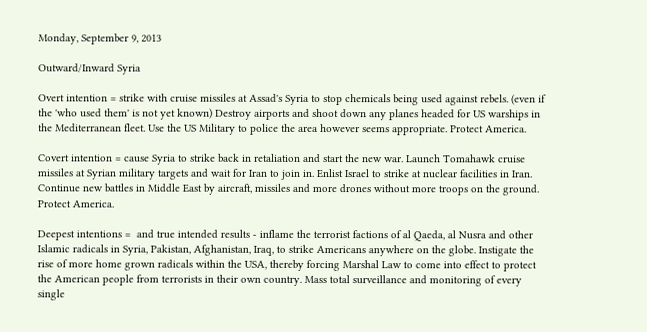Monday, September 9, 2013

Outward/Inward Syria

Overt intention = strike with cruise missiles at Assad's Syria to stop chemicals being used against rebels. (even if the 'who used them' is not yet known) Destroy airports and shoot down any planes headed for US warships in the Mediterranean fleet. Use the US Military to police the area however seems appropriate. Protect America.

Covert intention = cause Syria to strike back in retaliation and start the new war. Launch Tomahawk cruise missiles at Syrian military targets and wait for Iran to join in. Enlist Israel to strike at nuclear facilities in Iran. Continue new battles in Middle East by aircraft, missiles and more drones without more troops on the ground. Protect America.

Deepest intentions =  and true intended results - inflame the terrorist factions of al Qaeda, al Nusra and other Islamic radicals in Syria, Pakistan, Afghanistan, Iraq, to strike Americans anywhere on the globe. Instigate the rise of more home grown radicals within the USA, thereby forcing Marshal Law to come into effect to protect the American people from terrorists in their own country. Mass total surveillance and monitoring of every single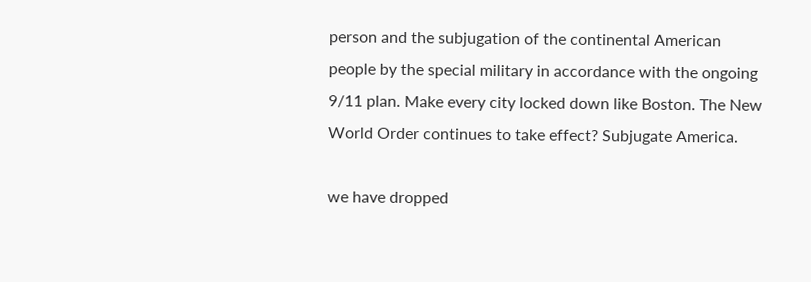person and the subjugation of the continental American people by the special military in accordance with the ongoing 9/11 plan. Make every city locked down like Boston. The New World Order continues to take effect? Subjugate America.

we have dropped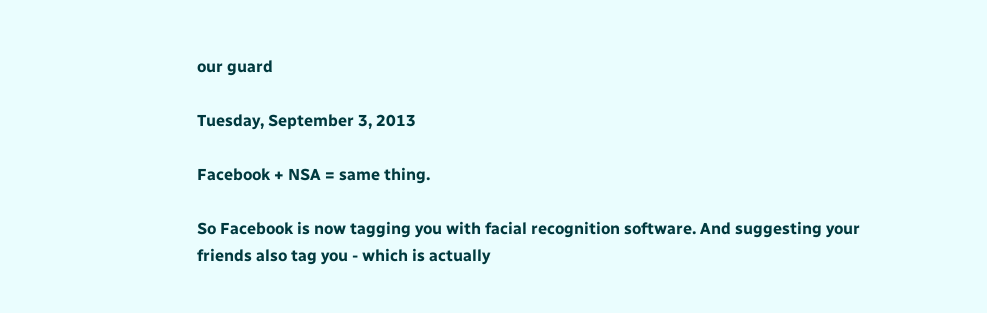our guard

Tuesday, September 3, 2013

Facebook + NSA = same thing.

So Facebook is now tagging you with facial recognition software. And suggesting your friends also tag you - which is actually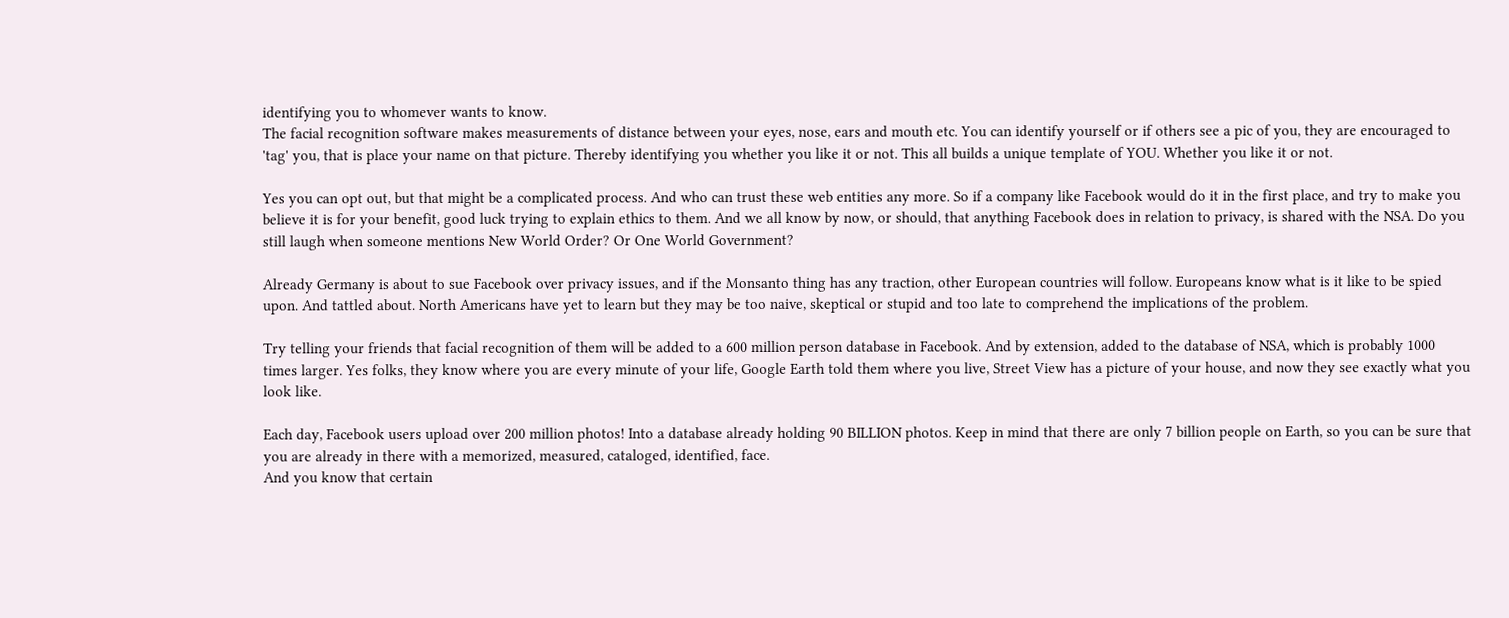identifying you to whomever wants to know.
The facial recognition software makes measurements of distance between your eyes, nose, ears and mouth etc. You can identify yourself or if others see a pic of you, they are encouraged to 'tag' you, that is place your name on that picture. Thereby identifying you whether you like it or not. This all builds a unique template of YOU. Whether you like it or not.

Yes you can opt out, but that might be a complicated process. And who can trust these web entities any more. So if a company like Facebook would do it in the first place, and try to make you believe it is for your benefit, good luck trying to explain ethics to them. And we all know by now, or should, that anything Facebook does in relation to privacy, is shared with the NSA. Do you still laugh when someone mentions New World Order? Or One World Government?

Already Germany is about to sue Facebook over privacy issues, and if the Monsanto thing has any traction, other European countries will follow. Europeans know what is it like to be spied upon. And tattled about. North Americans have yet to learn but they may be too naive, skeptical or stupid and too late to comprehend the implications of the problem.

Try telling your friends that facial recognition of them will be added to a 600 million person database in Facebook. And by extension, added to the database of NSA, which is probably 1000 times larger. Yes folks, they know where you are every minute of your life, Google Earth told them where you live, Street View has a picture of your house, and now they see exactly what you look like.

Each day, Facebook users upload over 200 million photos! Into a database already holding 90 BILLION photos. Keep in mind that there are only 7 billion people on Earth, so you can be sure that you are already in there with a memorized, measured, cataloged, identified, face.
And you know that certain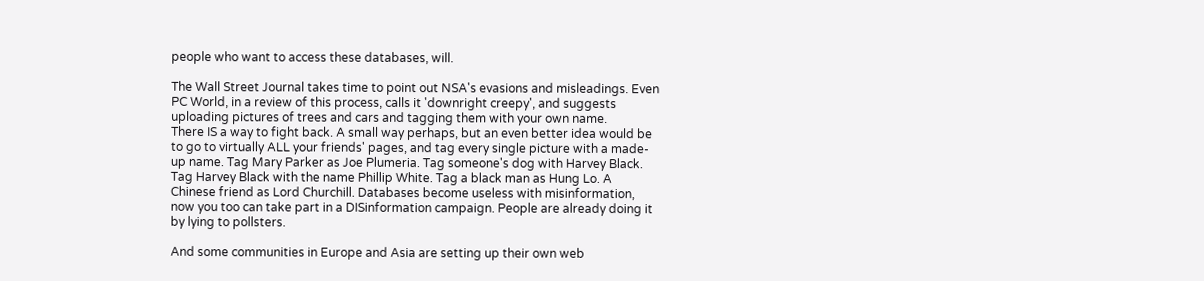people who want to access these databases, will.

The Wall Street Journal takes time to point out NSA's evasions and misleadings. Even PC World, in a review of this process, calls it 'downright creepy', and suggests uploading pictures of trees and cars and tagging them with your own name.
There IS a way to fight back. A small way perhaps, but an even better idea would be to go to virtually ALL your friends' pages, and tag every single picture with a made-up name. Tag Mary Parker as Joe Plumeria. Tag someone's dog with Harvey Black. Tag Harvey Black with the name Phillip White. Tag a black man as Hung Lo. A Chinese friend as Lord Churchill. Databases become useless with misinformation, now you too can take part in a DISinformation campaign. People are already doing it by lying to pollsters.

And some communities in Europe and Asia are setting up their own web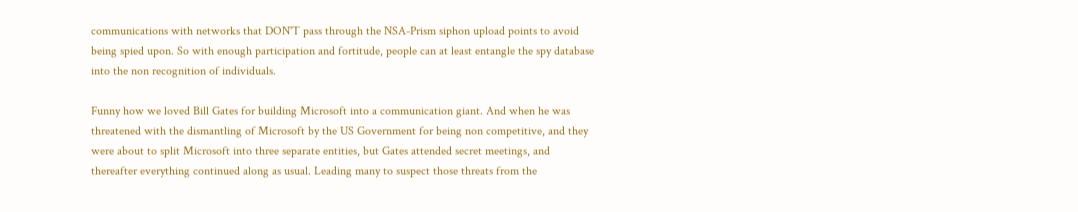communications with networks that DON'T pass through the NSA-Prism siphon upload points to avoid being spied upon. So with enough participation and fortitude, people can at least entangle the spy database into the non recognition of individuals.

Funny how we loved Bill Gates for building Microsoft into a communication giant. And when he was threatened with the dismantling of Microsoft by the US Government for being non competitive, and they were about to split Microsoft into three separate entities, but Gates attended secret meetings, and thereafter everything continued along as usual. Leading many to suspect those threats from the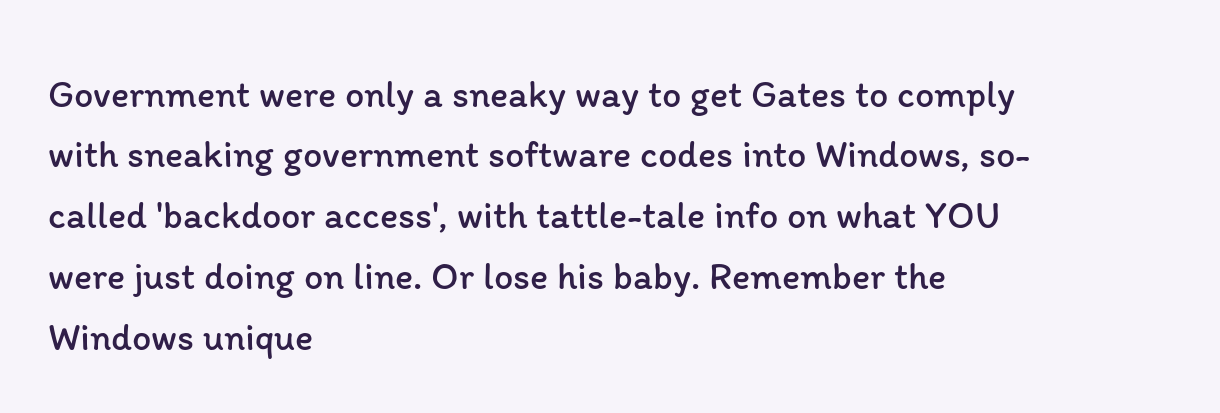Government were only a sneaky way to get Gates to comply with sneaking government software codes into Windows, so-called 'backdoor access', with tattle-tale info on what YOU were just doing on line. Or lose his baby. Remember the Windows unique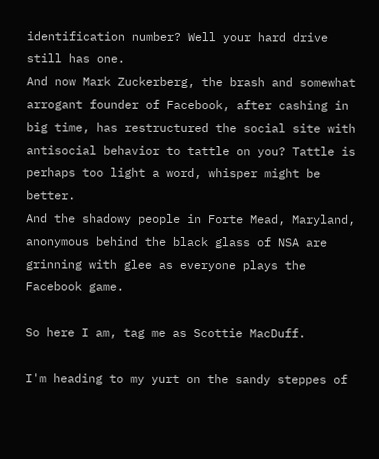identification number? Well your hard drive still has one.
And now Mark Zuckerberg, the brash and somewhat arrogant founder of Facebook, after cashing in big time, has restructured the social site with antisocial behavior to tattle on you? Tattle is perhaps too light a word, whisper might be better.
And the shadowy people in Forte Mead, Maryland, anonymous behind the black glass of NSA are grinning with glee as everyone plays the Facebook game.

So here I am, tag me as Scottie MacDuff.

I'm heading to my yurt on the sandy steppes of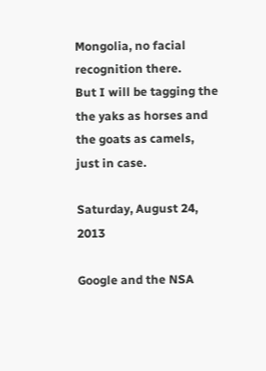Mongolia, no facial recognition there.
But I will be tagging the the yaks as horses and the goats as camels, just in case.

Saturday, August 24, 2013

Google and the NSA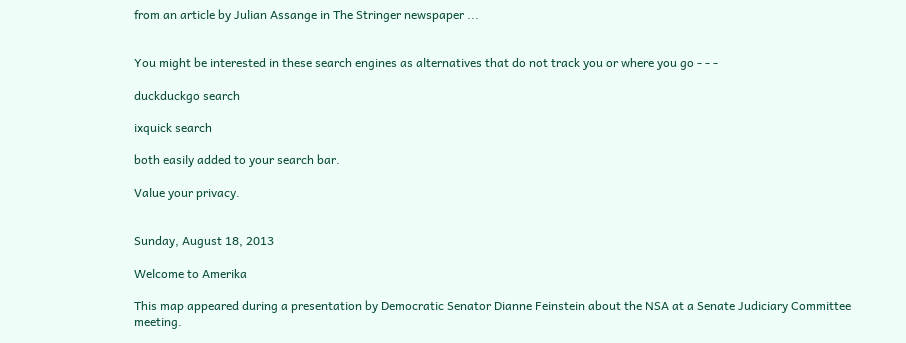from an article by Julian Assange in The Stringer newspaper ...


You might be interested in these search engines as alternatives that do not track you or where you go - - -

duckduckgo search

ixquick search

both easily added to your search bar.

Value your privacy.


Sunday, August 18, 2013

Welcome to Amerika

This map appeared during a presentation by Democratic Senator Dianne Feinstein about the NSA at a Senate Judiciary Committee meeting.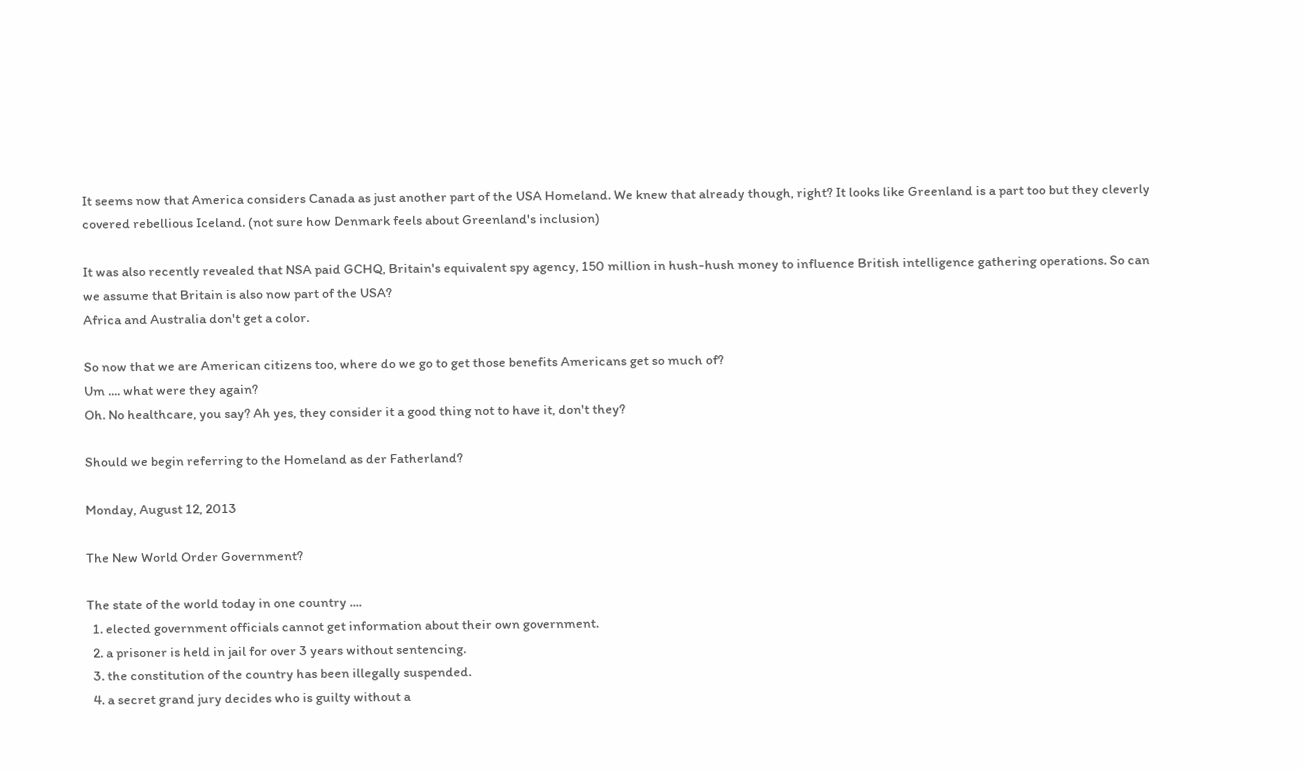It seems now that America considers Canada as just another part of the USA Homeland. We knew that already though, right? It looks like Greenland is a part too but they cleverly covered rebellious Iceland. (not sure how Denmark feels about Greenland's inclusion)

It was also recently revealed that NSA paid GCHQ, Britain's equivalent spy agency, 150 million in hush-hush money to influence British intelligence gathering operations. So can we assume that Britain is also now part of the USA?
Africa and Australia don't get a color.

So now that we are American citizens too, where do we go to get those benefits Americans get so much of?
Um .... what were they again?
Oh. No healthcare, you say? Ah yes, they consider it a good thing not to have it, don't they?

Should we begin referring to the Homeland as der Fatherland?

Monday, August 12, 2013

The New World Order Government?

The state of the world today in one country ....
  1. elected government officials cannot get information about their own government.
  2. a prisoner is held in jail for over 3 years without sentencing.
  3. the constitution of the country has been illegally suspended.
  4. a secret grand jury decides who is guilty without a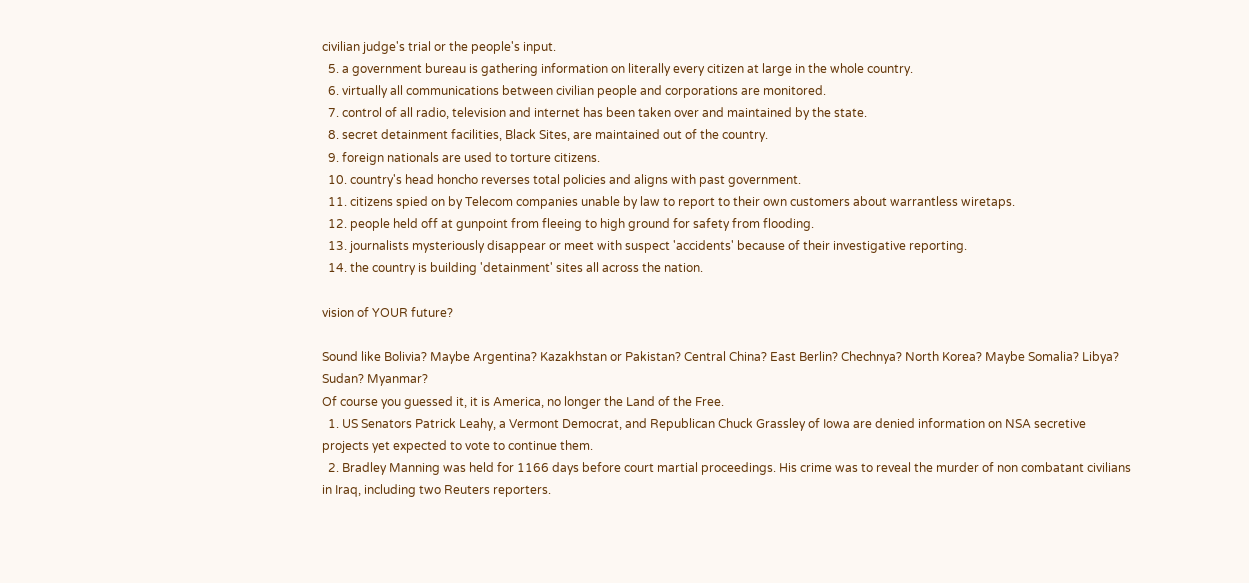civilian judge's trial or the people's input.
  5. a government bureau is gathering information on literally every citizen at large in the whole country.
  6. virtually all communications between civilian people and corporations are monitored.
  7. control of all radio, television and internet has been taken over and maintained by the state.
  8. secret detainment facilities, Black Sites, are maintained out of the country.
  9. foreign nationals are used to torture citizens.
  10. country's head honcho reverses total policies and aligns with past government.
  11. citizens spied on by Telecom companies unable by law to report to their own customers about warrantless wiretaps.
  12. people held off at gunpoint from fleeing to high ground for safety from flooding.
  13. journalists mysteriously disappear or meet with suspect 'accidents' because of their investigative reporting.
  14. the country is building 'detainment' sites all across the nation.

vision of YOUR future?

Sound like Bolivia? Maybe Argentina? Kazakhstan or Pakistan? Central China? East Berlin? Chechnya? North Korea? Maybe Somalia? Libya? Sudan? Myanmar?
Of course you guessed it, it is America, no longer the Land of the Free.
  1. US Senators Patrick Leahy, a Vermont Democrat, and Republican Chuck Grassley of Iowa are denied information on NSA secretive projects yet expected to vote to continue them.
  2. Bradley Manning was held for 1166 days before court martial proceedings. His crime was to reveal the murder of non combatant civilians in Iraq, including two Reuters reporters.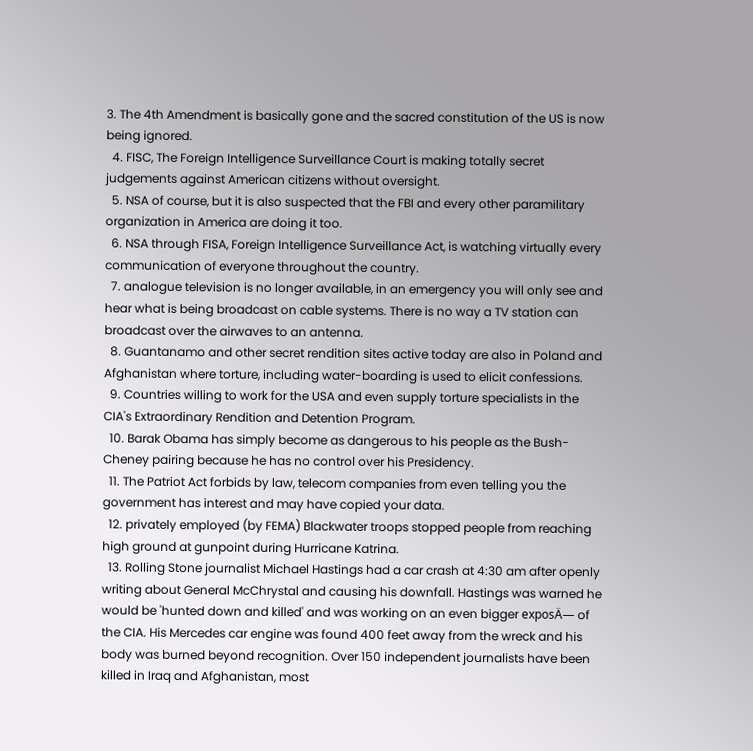3. The 4th Amendment is basically gone and the sacred constitution of the US is now being ignored.
  4. FISC, The Foreign Intelligence Surveillance Court is making totally secret judgements against American citizens without oversight.
  5. NSA of course, but it is also suspected that the FBI and every other paramilitary organization in America are doing it too.
  6. NSA through FISA, Foreign Intelligence Surveillance Act, is watching virtually every communication of everyone throughout the country.
  7. analogue television is no longer available, in an emergency you will only see and hear what is being broadcast on cable systems. There is no way a TV station can broadcast over the airwaves to an antenna.
  8. Guantanamo and other secret rendition sites active today are also in Poland and Afghanistan where torture, including water-boarding is used to elicit confessions.
  9. Countries willing to work for the USA and even supply torture specialists in the CIA's Extraordinary Rendition and Detention Program.
  10. Barak Obama has simply become as dangerous to his people as the Bush-Cheney pairing because he has no control over his Presidency.
  11. The Patriot Act forbids by law, telecom companies from even telling you the government has interest and may have copied your data.
  12. privately employed (by FEMA) Blackwater troops stopped people from reaching high ground at gunpoint during Hurricane Katrina.
  13. Rolling Stone journalist Michael Hastings had a car crash at 4:30 am after openly writing about General McChrystal and causing his downfall. Hastings was warned he would be 'hunted down and killed' and was working on an even bigger exposÄ— of the CIA. His Mercedes car engine was found 400 feet away from the wreck and his body was burned beyond recognition. Over 150 independent journalists have been killed in Iraq and Afghanistan, most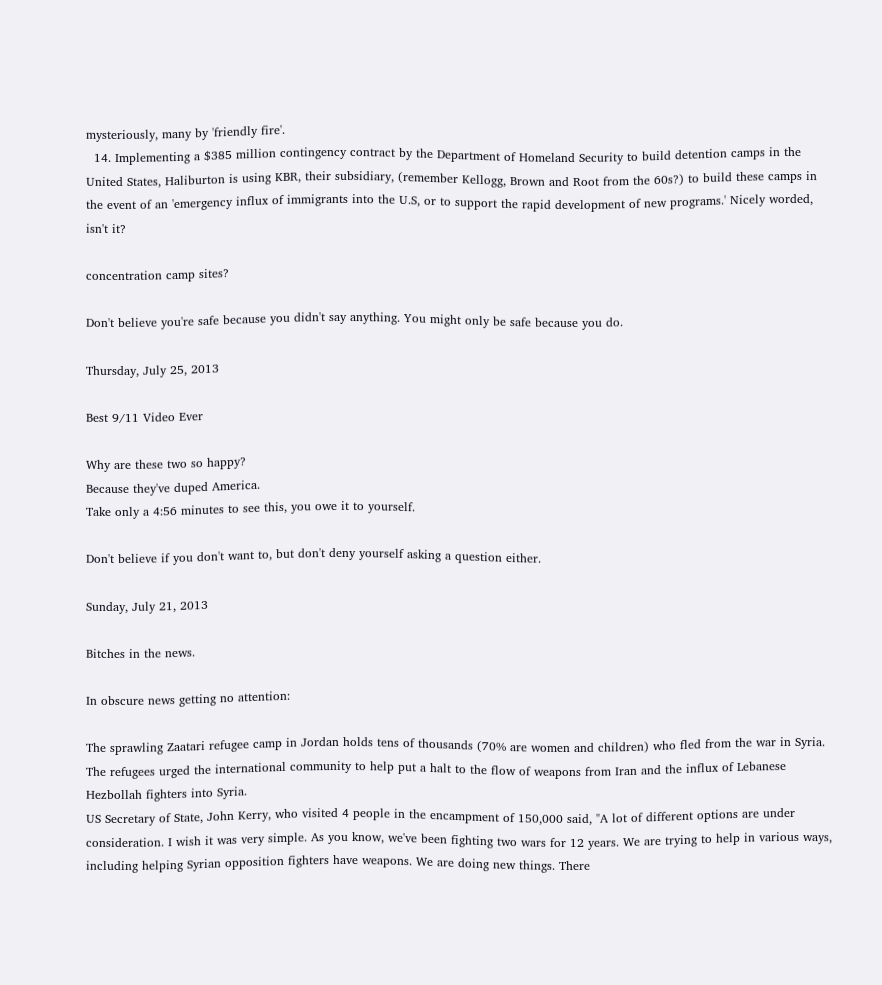mysteriously, many by 'friendly fire'.
  14. Implementing a $385 million contingency contract by the Department of Homeland Security to build detention camps in the United States, Haliburton is using KBR, their subsidiary, (remember Kellogg, Brown and Root from the 60s?) to build these camps in the event of an 'emergency influx of immigrants into the U.S, or to support the rapid development of new programs.' Nicely worded, isn't it?

concentration camp sites?

Don't believe you're safe because you didn't say anything. You might only be safe because you do.

Thursday, July 25, 2013

Best 9/11 Video Ever

Why are these two so happy?
Because they've duped America.
Take only a 4:56 minutes to see this, you owe it to yourself.

Don't believe if you don't want to, but don't deny yourself asking a question either.

Sunday, July 21, 2013

Bitches in the news.

In obscure news getting no attention:

The sprawling Zaatari refugee camp in Jordan holds tens of thousands (70% are women and children) who fled from the war in Syria. The refugees urged the international community to help put a halt to the flow of weapons from Iran and the influx of Lebanese Hezbollah fighters into Syria.
US Secretary of State, John Kerry, who visited 4 people in the encampment of 150,000 said, "A lot of different options are under consideration. I wish it was very simple. As you know, we've been fighting two wars for 12 years. We are trying to help in various ways, including helping Syrian opposition fighters have weapons. We are doing new things. There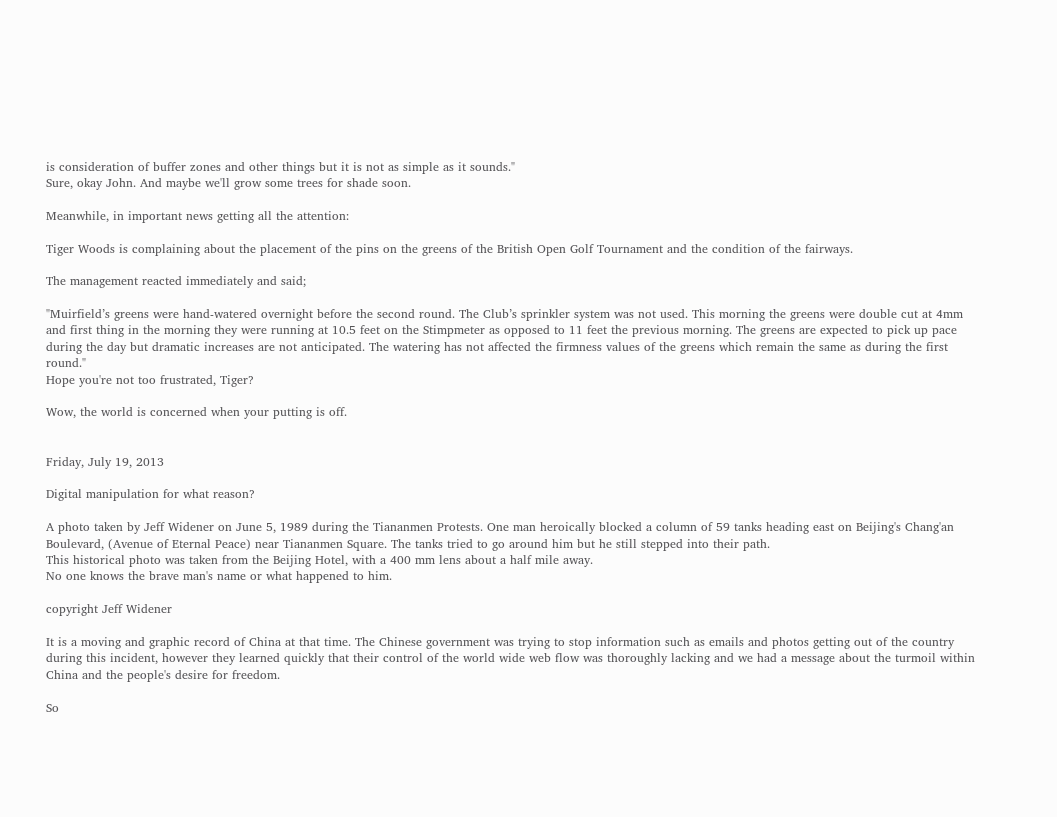is consideration of buffer zones and other things but it is not as simple as it sounds."
Sure, okay John. And maybe we'll grow some trees for shade soon.

Meanwhile, in important news getting all the attention:

Tiger Woods is complaining about the placement of the pins on the greens of the British Open Golf Tournament and the condition of the fairways.

The management reacted immediately and said;

"Muirfield’s greens were hand-watered overnight before the second round. The Club’s sprinkler system was not used. This morning the greens were double cut at 4mm and first thing in the morning they were running at 10.5 feet on the Stimpmeter as opposed to 11 feet the previous morning. The greens are expected to pick up pace during the day but dramatic increases are not anticipated. The watering has not affected the firmness values of the greens which remain the same as during the first round."
Hope you're not too frustrated, Tiger?

Wow, the world is concerned when your putting is off.


Friday, July 19, 2013

Digital manipulation for what reason?

A photo taken by Jeff Widener on June 5, 1989 during the Tiananmen Protests. One man heroically blocked a column of 59 tanks heading east on Beijing's Chang'an Boulevard, (Avenue of Eternal Peace) near Tiananmen Square. The tanks tried to go around him but he still stepped into their path.
This historical photo was taken from the Beijing Hotel, with a 400 mm lens about a half mile away.
No one knows the brave man's name or what happened to him.

copyright Jeff Widener

It is a moving and graphic record of China at that time. The Chinese government was trying to stop information such as emails and photos getting out of the country during this incident, however they learned quickly that their control of the world wide web flow was thoroughly lacking and we had a message about the turmoil within China and the people's desire for freedom.

So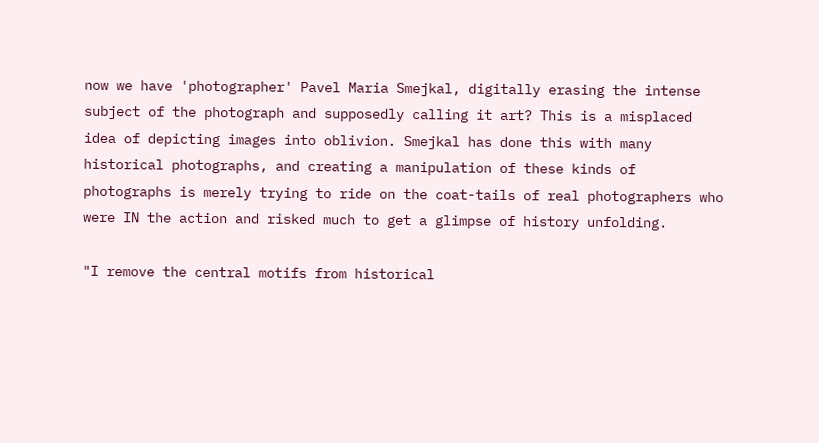now we have 'photographer' Pavel Maria Smejkal, digitally erasing the intense subject of the photograph and supposedly calling it art? This is a misplaced idea of depicting images into oblivion. Smejkal has done this with many historical photographs, and creating a manipulation of these kinds of photographs is merely trying to ride on the coat-tails of real photographers who were IN the action and risked much to get a glimpse of history unfolding.

"I remove the central motifs from historical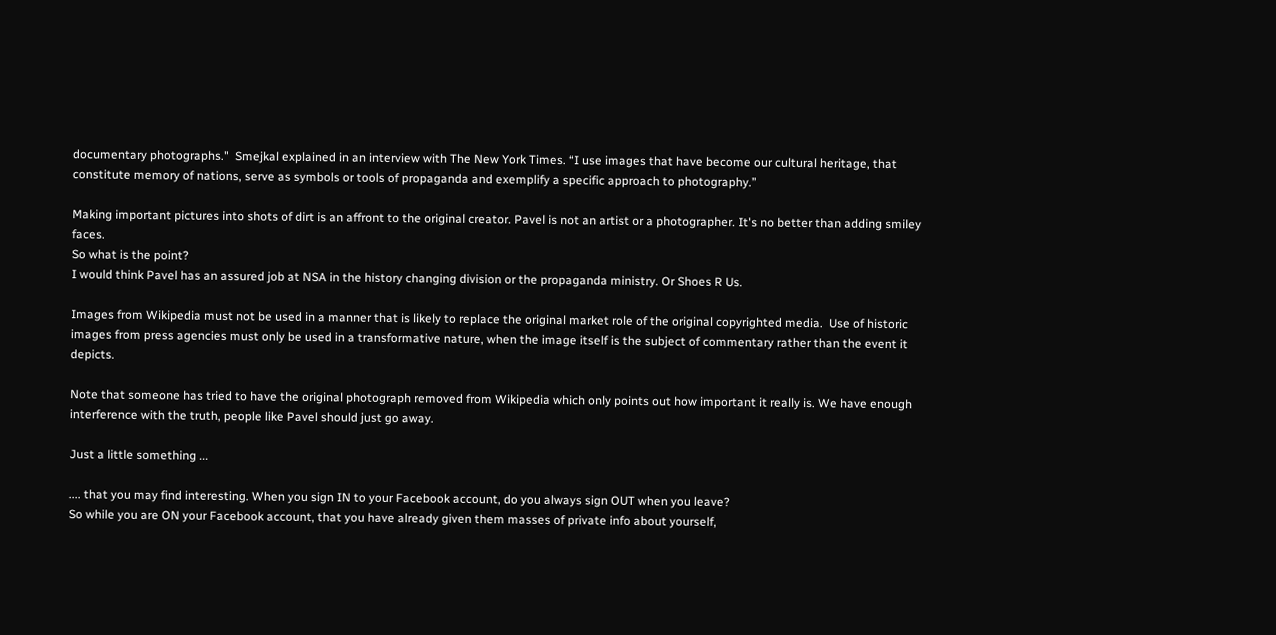documentary photographs."  Smejkal explained in an interview with The New York Times. “I use images that have become our cultural heritage, that constitute memory of nations, serve as symbols or tools of propaganda and exemplify a specific approach to photography.”

Making important pictures into shots of dirt is an affront to the original creator. Pavel is not an artist or a photographer. It's no better than adding smiley faces.
So what is the point?
I would think Pavel has an assured job at NSA in the history changing division or the propaganda ministry. Or Shoes R Us.

Images from Wikipedia must not be used in a manner that is likely to replace the original market role of the original copyrighted media.  Use of historic images from press agencies must only be used in a transformative nature, when the image itself is the subject of commentary rather than the event it depicts.

Note that someone has tried to have the original photograph removed from Wikipedia which only points out how important it really is. We have enough interference with the truth, people like Pavel should just go away.

Just a little something ...

.... that you may find interesting. When you sign IN to your Facebook account, do you always sign OUT when you leave?
So while you are ON your Facebook account, that you have already given them masses of private info about yourself,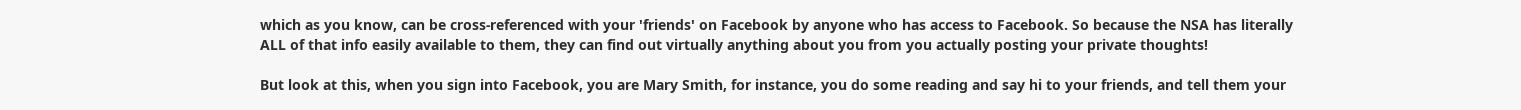which as you know, can be cross-referenced with your 'friends' on Facebook by anyone who has access to Facebook. So because the NSA has literally ALL of that info easily available to them, they can find out virtually anything about you from you actually posting your private thoughts!

But look at this, when you sign into Facebook, you are Mary Smith, for instance, you do some reading and say hi to your friends, and tell them your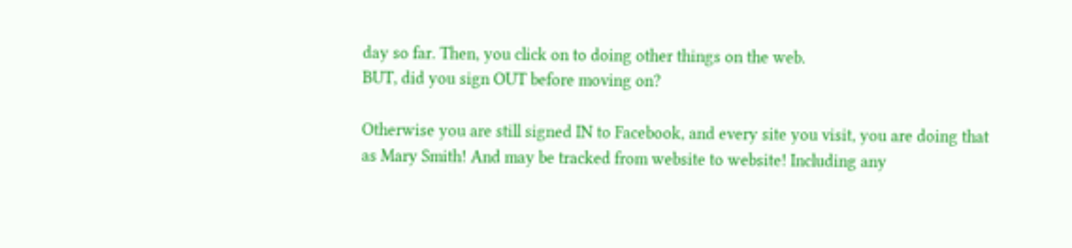day so far. Then, you click on to doing other things on the web.
BUT, did you sign OUT before moving on?

Otherwise you are still signed IN to Facebook, and every site you visit, you are doing that as Mary Smith! And may be tracked from website to website! Including any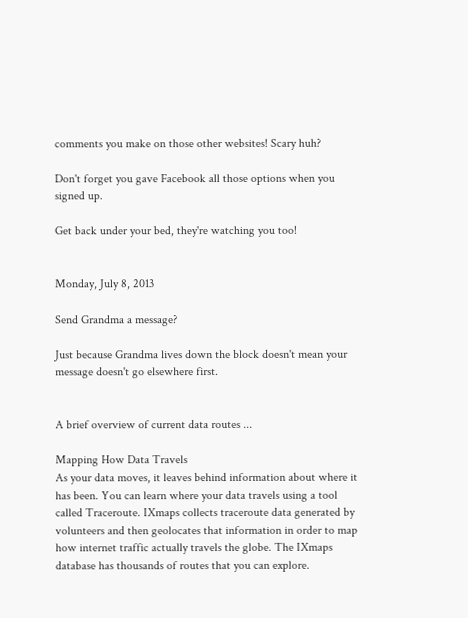comments you make on those other websites! Scary huh?

Don't forget you gave Facebook all those options when you signed up.

Get back under your bed, they're watching you too!


Monday, July 8, 2013

Send Grandma a message?

Just because Grandma lives down the block doesn't mean your message doesn't go elsewhere first.


A brief overview of current data routes ...

Mapping How Data Travels
As your data moves, it leaves behind information about where it has been. You can learn where your data travels using a tool called Traceroute. IXmaps collects traceroute data generated by volunteers and then geolocates that information in order to map how internet traffic actually travels the globe. The IXmaps database has thousands of routes that you can explore.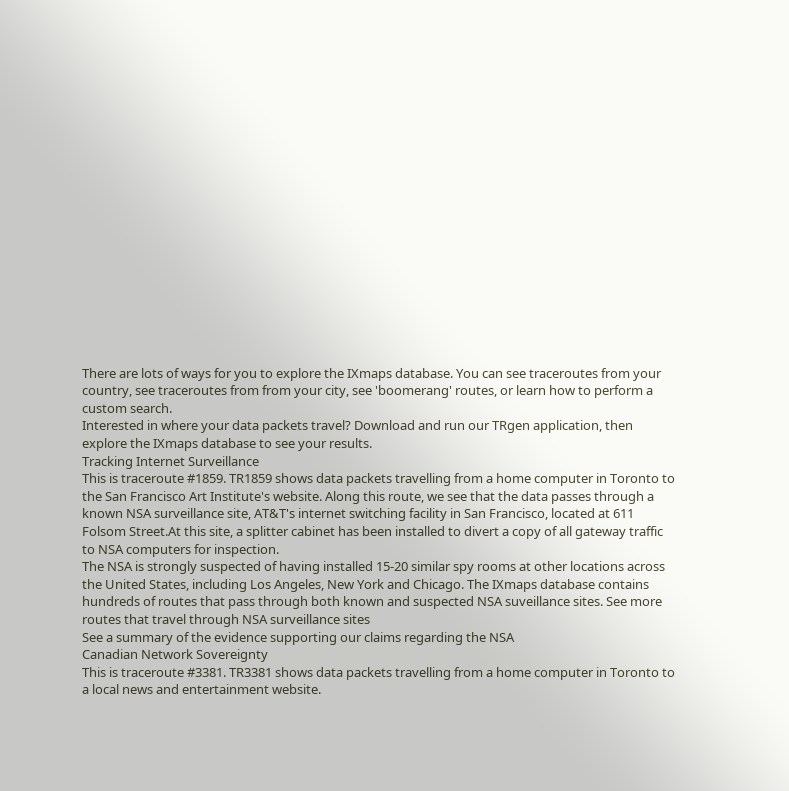There are lots of ways for you to explore the IXmaps database. You can see traceroutes from your country, see traceroutes from from your city, see 'boomerang' routes, or learn how to perform a custom search.
Interested in where your data packets travel? Download and run our TRgen application, then explore the IXmaps database to see your results.
Tracking Internet Surveillance
This is traceroute #1859. TR1859 shows data packets travelling from a home computer in Toronto to the San Francisco Art Institute's website. Along this route, we see that the data passes through a known NSA surveillance site, AT&T's internet switching facility in San Francisco, located at 611 Folsom Street.At this site, a splitter cabinet has been installed to divert a copy of all gateway traffic to NSA computers for inspection.
The NSA is strongly suspected of having installed 15-20 similar spy rooms at other locations across the United States, including Los Angeles, New York and Chicago. The IXmaps database contains hundreds of routes that pass through both known and suspected NSA suveillance sites. See more routes that travel through NSA surveillance sites
See a summary of the evidence supporting our claims regarding the NSA
Canadian Network Sovereignty
This is traceroute #3381. TR3381 shows data packets travelling from a home computer in Toronto to a local news and entertainment website.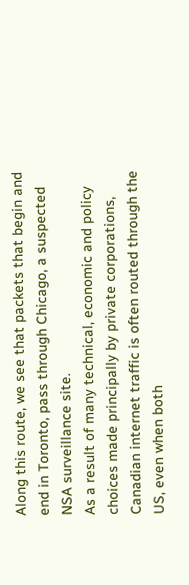Along this route, we see that packets that begin and end in Toronto, pass through Chicago, a suspected NSA surveillance site.
As a result of many technical, economic and policy choices made principally by private corporations, Canadian internet traffic is often routed through the US, even when both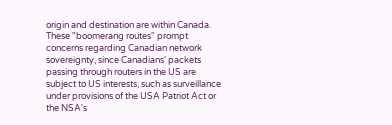origin and destination are within Canada. These "boomerang routes" prompt concerns regarding Canadian network sovereignty, since Canadians' packets passing through routers in the US are subject to US interests, such as surveillance under provisions of the USA Patriot Act or the NSA's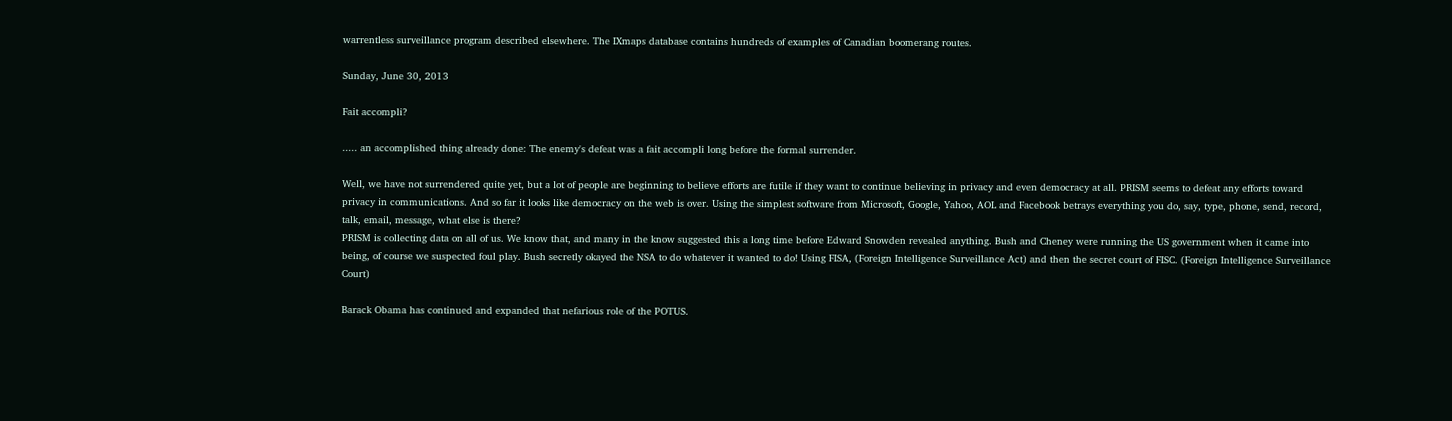warrentless surveillance program described elsewhere. The IXmaps database contains hundreds of examples of Canadian boomerang routes.

Sunday, June 30, 2013

Fait accompli?

..... an accomplished thing already done: The enemy's defeat was a fait accompli long before the formal surrender.

Well, we have not surrendered quite yet, but a lot of people are beginning to believe efforts are futile if they want to continue believing in privacy and even democracy at all. PRISM seems to defeat any efforts toward privacy in communications. And so far it looks like democracy on the web is over. Using the simplest software from Microsoft, Google, Yahoo, AOL and Facebook betrays everything you do, say, type, phone, send, record, talk, email, message, what else is there?
PRISM is collecting data on all of us. We know that, and many in the know suggested this a long time before Edward Snowden revealed anything. Bush and Cheney were running the US government when it came into being, of course we suspected foul play. Bush secretly okayed the NSA to do whatever it wanted to do! Using FISA, (Foreign Intelligence Surveillance Act) and then the secret court of FISC. (Foreign Intelligence Surveillance Court)

Barack Obama has continued and expanded that nefarious role of the POTUS.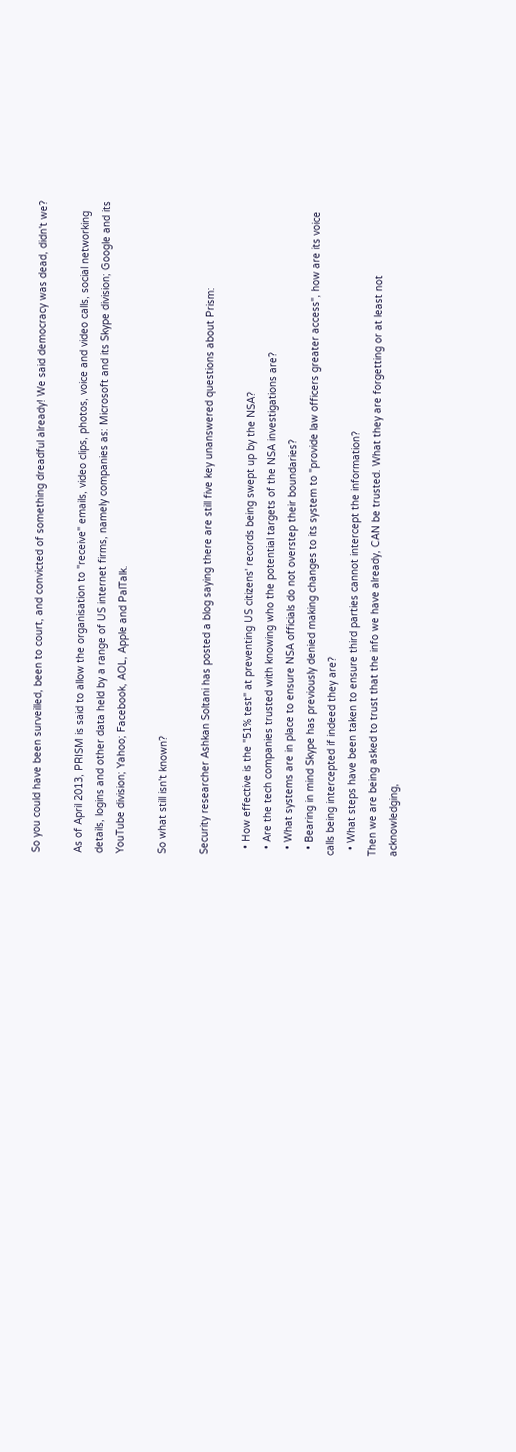So you could have been surveilled, been to court, and convicted of something dreadful already! We said democracy was dead, didn't we?

As of April 2013, PRISM is said to allow the organisation to "receive" emails, video clips, photos, voice and video calls, social networking details, logins and other data held by a range of US internet firms, namely companies as: Microsoft and its Skype division; Google and its YouTube division; Yahoo; Facebook, AOL, Apple and PalTalk.

So what still isn't known?

Security researcher Ashkan Soltani has posted a blog saying there are still five key unanswered questions about Prism:

  • How effective is the "51% test" at preventing US citizens' records being swept up by the NSA?
  • Are the tech companies trusted with knowing who the potential targets of the NSA investigations are?
  • What systems are in place to ensure NSA officials do not overstep their boundaries?
  • Bearing in mind Skype has previously denied making changes to its system to "provide law officers greater access", how are its voice calls being intercepted if indeed they are?
  • What steps have been taken to ensure third parties cannot intercept the information?
Then we are being asked to trust that the info we have already, CAN be trusted. What they are forgetting or at least not acknowledging,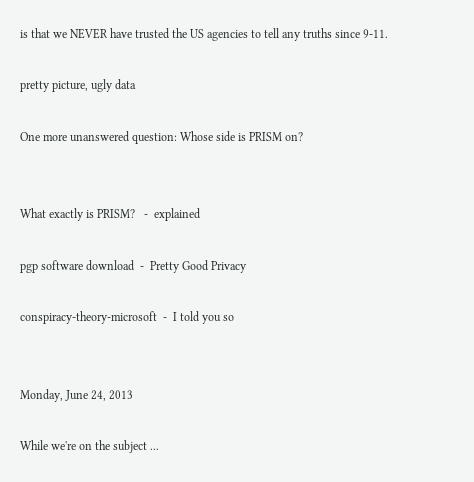is that we NEVER have trusted the US agencies to tell any truths since 9-11.

pretty picture, ugly data

One more unanswered question: Whose side is PRISM on?


What exactly is PRISM?   -  explained

pgp software download  -  Pretty Good Privacy

conspiracy-theory-microsoft  -  I told you so


Monday, June 24, 2013

While we're on the subject ...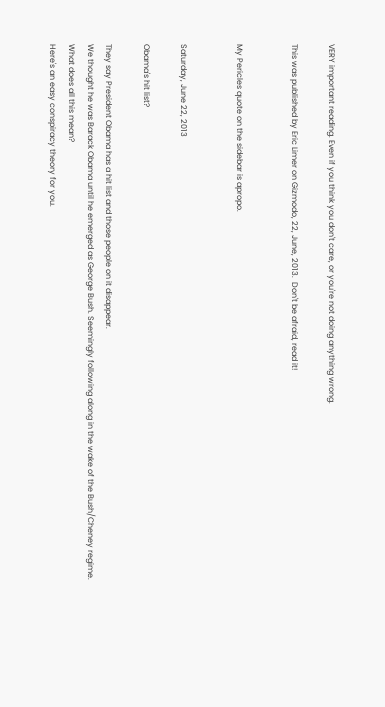VERY important reading. Even if you think you don't care, or you're not doing anything wrong.

This was published by Eric Limer on Gizmodo, 22, June, 2013.  Don't be afraid, read it!


My Pericles quote on the sidebar is apropo.


Saturday, June 22, 2013

Obama's hit list?

They say President Obama has a hit list and those people on it disappear.
We thought he was Barack Obama until he emerged as George Bush. Seemingly following along in the wake of the Bush/Cheney regime.
What does all this mean?
Here's an easy conspiracy theory for you.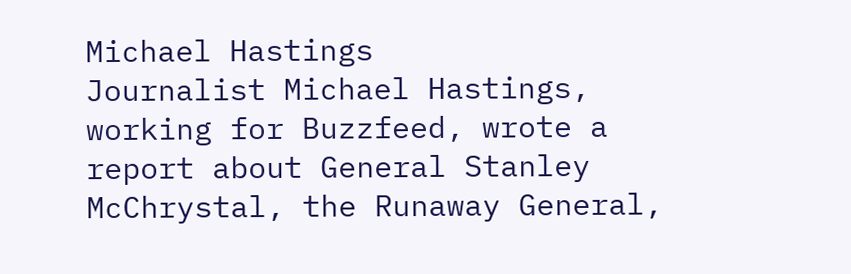Michael Hastings
Journalist Michael Hastings, working for Buzzfeed, wrote a report about General Stanley McChrystal, the Runaway General,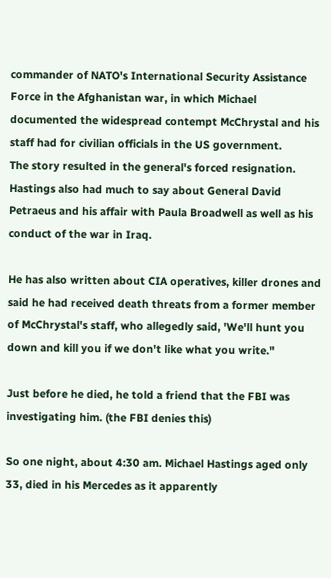commander of NATO's International Security Assistance Force in the Afghanistan war, in which Michael documented the widespread contempt McChrystal and his staff had for civilian officials in the US government.
The story resulted in the general's forced resignation. Hastings also had much to say about General David Petraeus and his affair with Paula Broadwell as well as his conduct of the war in Iraq.

He has also written about CIA operatives, killer drones and said he had received death threats from a former member of McChrystal's staff, who allegedly said, 'We'll hunt you down and kill you if we don't like what you write."

Just before he died, he told a friend that the FBI was investigating him. (the FBI denies this)

So one night, about 4:30 am. Michael Hastings aged only 33, died in his Mercedes as it apparently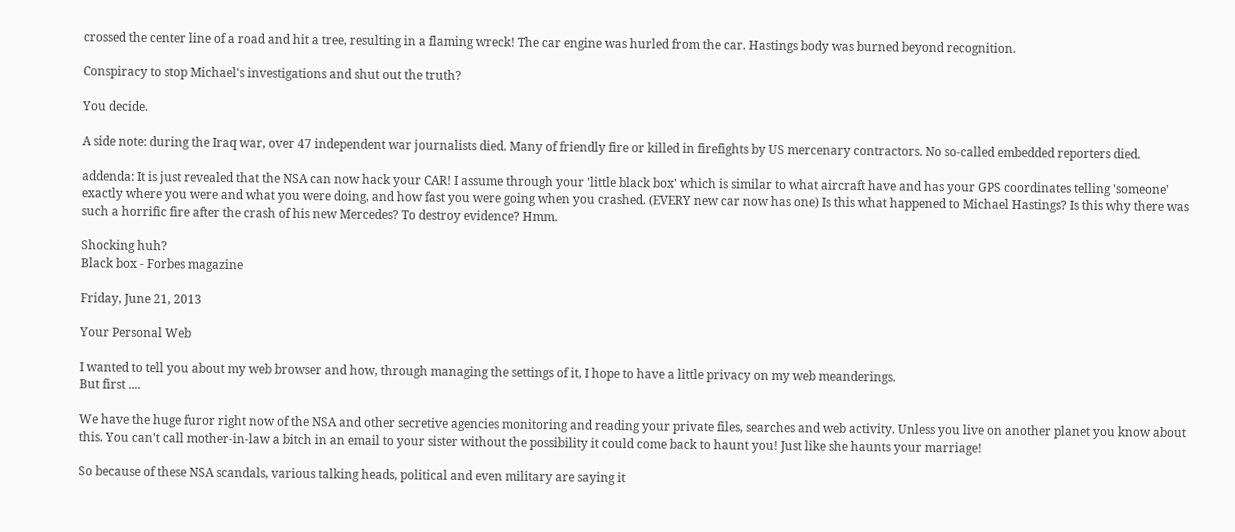crossed the center line of a road and hit a tree, resulting in a flaming wreck! The car engine was hurled from the car. Hastings body was burned beyond recognition.

Conspiracy to stop Michael's investigations and shut out the truth?

You decide.

A side note: during the Iraq war, over 47 independent war journalists died. Many of friendly fire or killed in firefights by US mercenary contractors. No so-called embedded reporters died.

addenda: It is just revealed that the NSA can now hack your CAR! I assume through your 'little black box' which is similar to what aircraft have and has your GPS coordinates telling 'someone' exactly where you were and what you were doing, and how fast you were going when you crashed. (EVERY new car now has one) Is this what happened to Michael Hastings? Is this why there was such a horrific fire after the crash of his new Mercedes? To destroy evidence? Hmm.

Shocking huh?
Black box - Forbes magazine

Friday, June 21, 2013

Your Personal Web

I wanted to tell you about my web browser and how, through managing the settings of it, I hope to have a little privacy on my web meanderings.
But first ....

We have the huge furor right now of the NSA and other secretive agencies monitoring and reading your private files, searches and web activity. Unless you live on another planet you know about this. You can't call mother-in-law a bitch in an email to your sister without the possibility it could come back to haunt you! Just like she haunts your marriage!

So because of these NSA scandals, various talking heads, political and even military are saying it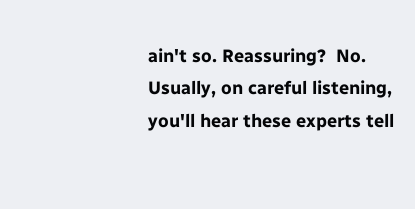ain't so. Reassuring?  No.
Usually, on careful listening, you'll hear these experts tell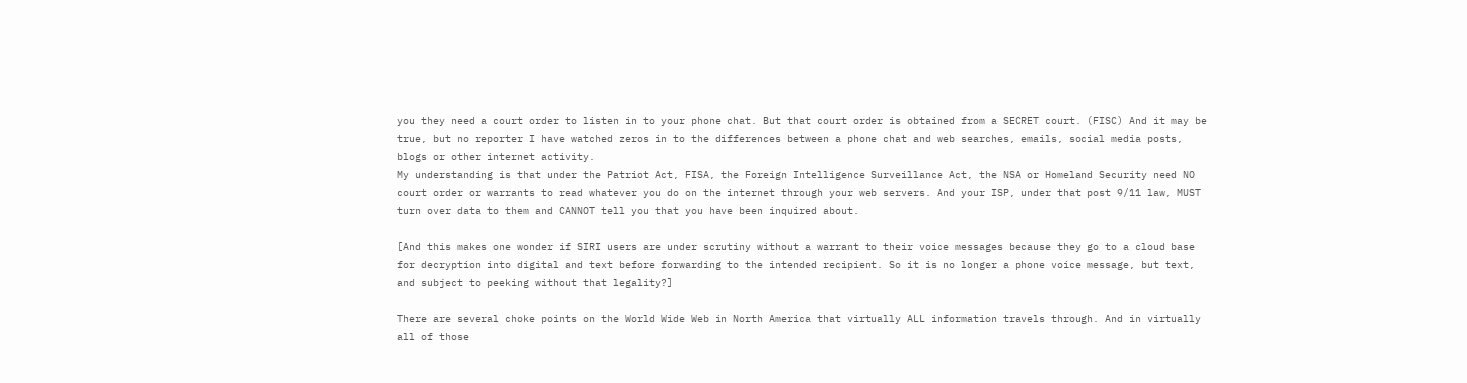you they need a court order to listen in to your phone chat. But that court order is obtained from a SECRET court. (FISC) And it may be true, but no reporter I have watched zeros in to the differences between a phone chat and web searches, emails, social media posts, blogs or other internet activity.
My understanding is that under the Patriot Act, FISA, the Foreign Intelligence Surveillance Act, the NSA or Homeland Security need NO court order or warrants to read whatever you do on the internet through your web servers. And your ISP, under that post 9/11 law, MUST turn over data to them and CANNOT tell you that you have been inquired about.

[And this makes one wonder if SIRI users are under scrutiny without a warrant to their voice messages because they go to a cloud base for decryption into digital and text before forwarding to the intended recipient. So it is no longer a phone voice message, but text, and subject to peeking without that legality?]

There are several choke points on the World Wide Web in North America that virtually ALL information travels through. And in virtually all of those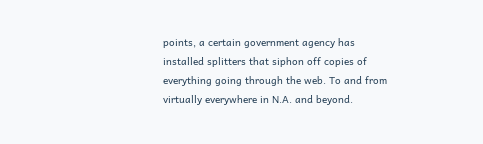points, a certain government agency has installed splitters that siphon off copies of everything going through the web. To and from virtually everywhere in N.A. and beyond.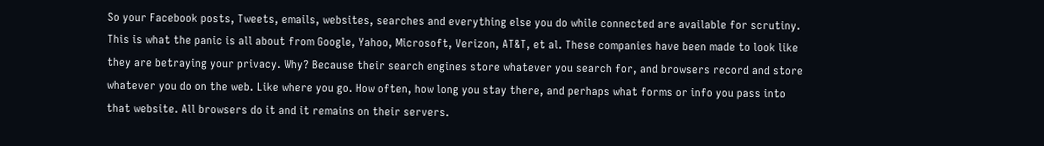So your Facebook posts, Tweets, emails, websites, searches and everything else you do while connected are available for scrutiny. This is what the panic is all about from Google, Yahoo, Microsoft, Verizon, AT&T, et al. These companies have been made to look like they are betraying your privacy. Why? Because their search engines store whatever you search for, and browsers record and store whatever you do on the web. Like where you go. How often, how long you stay there, and perhaps what forms or info you pass into that website. All browsers do it and it remains on their servers.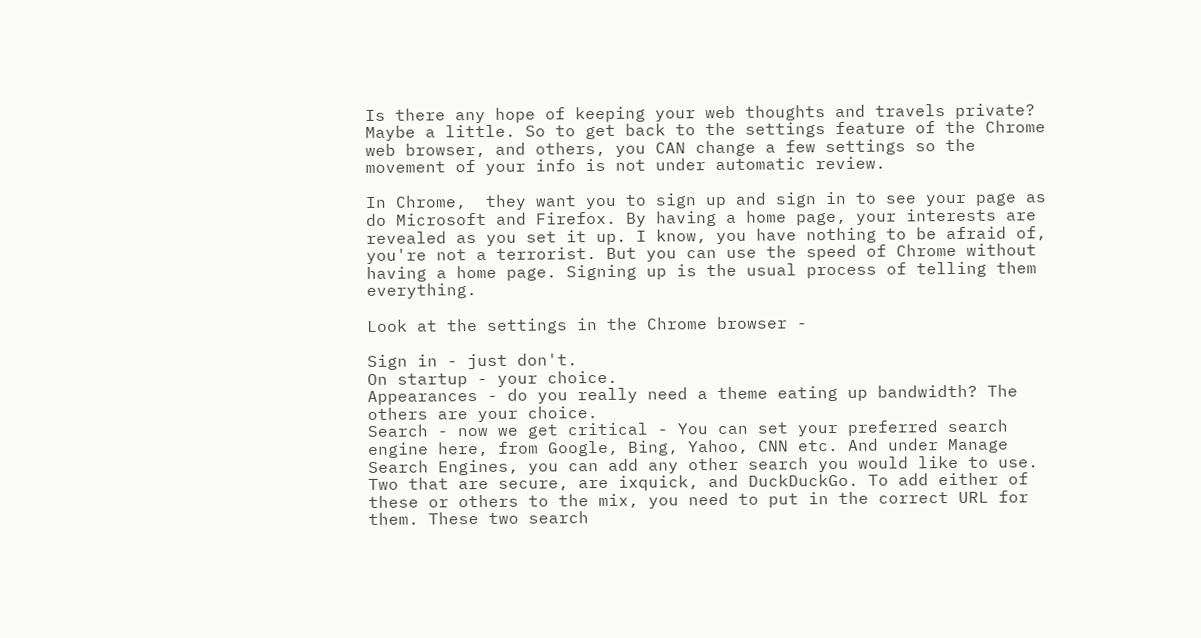Is there any hope of keeping your web thoughts and travels private? Maybe a little. So to get back to the settings feature of the Chrome web browser, and others, you CAN change a few settings so the movement of your info is not under automatic review.

In Chrome,  they want you to sign up and sign in to see your page as do Microsoft and Firefox. By having a home page, your interests are revealed as you set it up. I know, you have nothing to be afraid of, you're not a terrorist. But you can use the speed of Chrome without having a home page. Signing up is the usual process of telling them everything.

Look at the settings in the Chrome browser -

Sign in - just don't.
On startup - your choice.
Appearances - do you really need a theme eating up bandwidth? The others are your choice.
Search - now we get critical - You can set your preferred search engine here, from Google, Bing, Yahoo, CNN etc. And under Manage Search Engines, you can add any other search you would like to use. Two that are secure, are ixquick, and DuckDuckGo. To add either of these or others to the mix, you need to put in the correct URL for them. These two search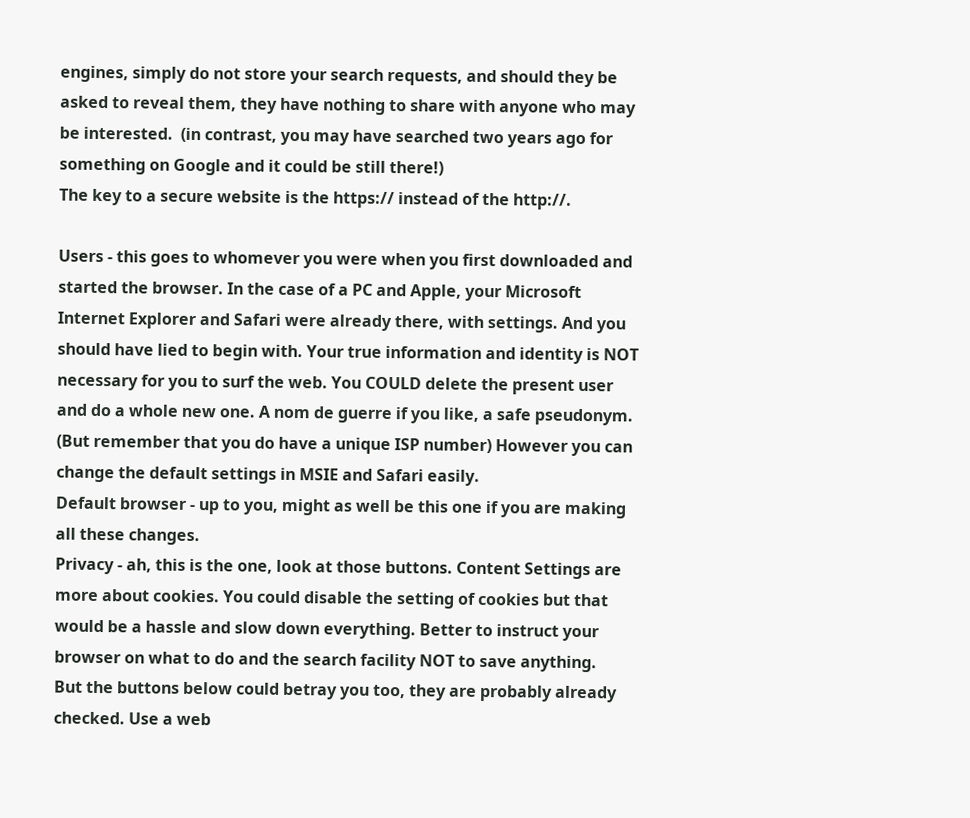engines, simply do not store your search requests, and should they be asked to reveal them, they have nothing to share with anyone who may be interested.  (in contrast, you may have searched two years ago for something on Google and it could be still there!)
The key to a secure website is the https:// instead of the http://.

Users - this goes to whomever you were when you first downloaded and started the browser. In the case of a PC and Apple, your Microsoft Internet Explorer and Safari were already there, with settings. And you should have lied to begin with. Your true information and identity is NOT necessary for you to surf the web. You COULD delete the present user and do a whole new one. A nom de guerre if you like, a safe pseudonym. (But remember that you do have a unique ISP number) However you can change the default settings in MSIE and Safari easily.
Default browser - up to you, might as well be this one if you are making all these changes.
Privacy - ah, this is the one, look at those buttons. Content Settings are more about cookies. You could disable the setting of cookies but that would be a hassle and slow down everything. Better to instruct your browser on what to do and the search facility NOT to save anything.
But the buttons below could betray you too, they are probably already checked. Use a web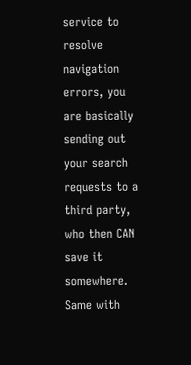service to resolve navigation errors, you are basically sending out your search requests to a third party, who then CAN save it somewhere. Same with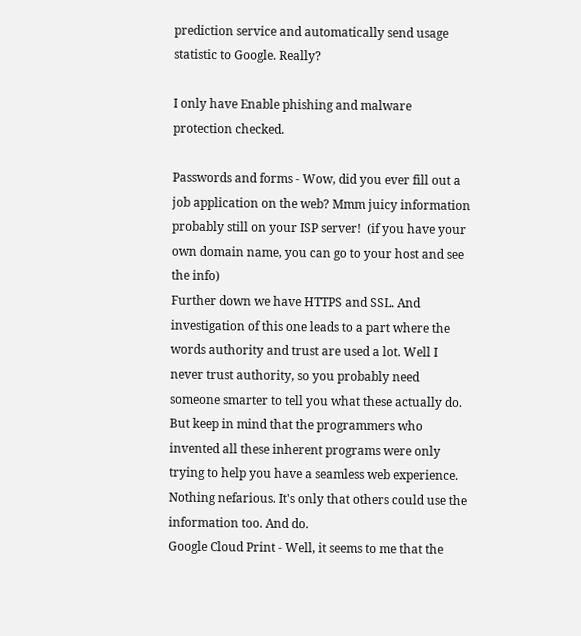prediction service and automatically send usage statistic to Google. Really?

I only have Enable phishing and malware protection checked.

Passwords and forms - Wow, did you ever fill out a job application on the web? Mmm juicy information probably still on your ISP server!  (if you have your own domain name, you can go to your host and see the info)
Further down we have HTTPS and SSL. And investigation of this one leads to a part where the words authority and trust are used a lot. Well I never trust authority, so you probably need someone smarter to tell you what these actually do. But keep in mind that the programmers who invented all these inherent programs were only trying to help you have a seamless web experience. Nothing nefarious. It's only that others could use the information too. And do.
Google Cloud Print - Well, it seems to me that the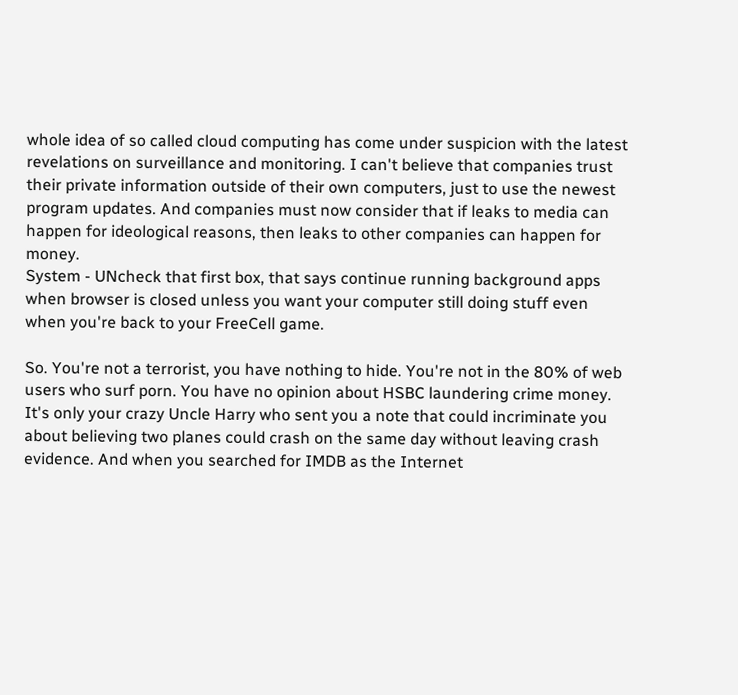whole idea of so called cloud computing has come under suspicion with the latest revelations on surveillance and monitoring. I can't believe that companies trust their private information outside of their own computers, just to use the newest program updates. And companies must now consider that if leaks to media can happen for ideological reasons, then leaks to other companies can happen for money.
System - UNcheck that first box, that says continue running background apps when browser is closed unless you want your computer still doing stuff even when you're back to your FreeCell game.

So. You're not a terrorist, you have nothing to hide. You're not in the 80% of web users who surf porn. You have no opinion about HSBC laundering crime money. It's only your crazy Uncle Harry who sent you a note that could incriminate you about believing two planes could crash on the same day without leaving crash evidence. And when you searched for IMDB as the Internet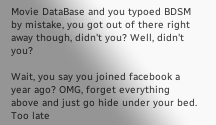Movie DataBase and you typoed BDSM by mistake, you got out of there right away though, didn't you? Well, didn't you?

Wait, you say you joined facebook a year ago? OMG, forget everything above and just go hide under your bed.  Too late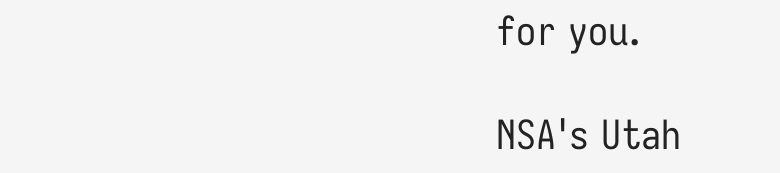for you.

NSA's Utah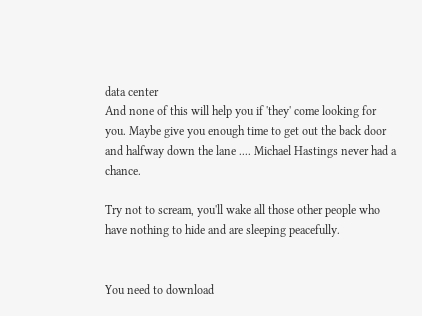data center
And none of this will help you if 'they' come looking for you. Maybe give you enough time to get out the back door and halfway down the lane .... Michael Hastings never had a chance.

Try not to scream, you'll wake all those other people who have nothing to hide and are sleeping peacefully.


You need to download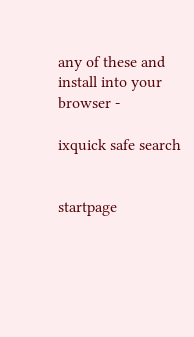any of these and install into your browser -

ixquick safe search


startpage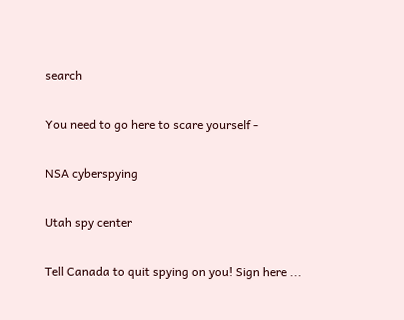search

You need to go here to scare yourself -

NSA cyberspying

Utah spy center

Tell Canada to quit spying on you! Sign here ...